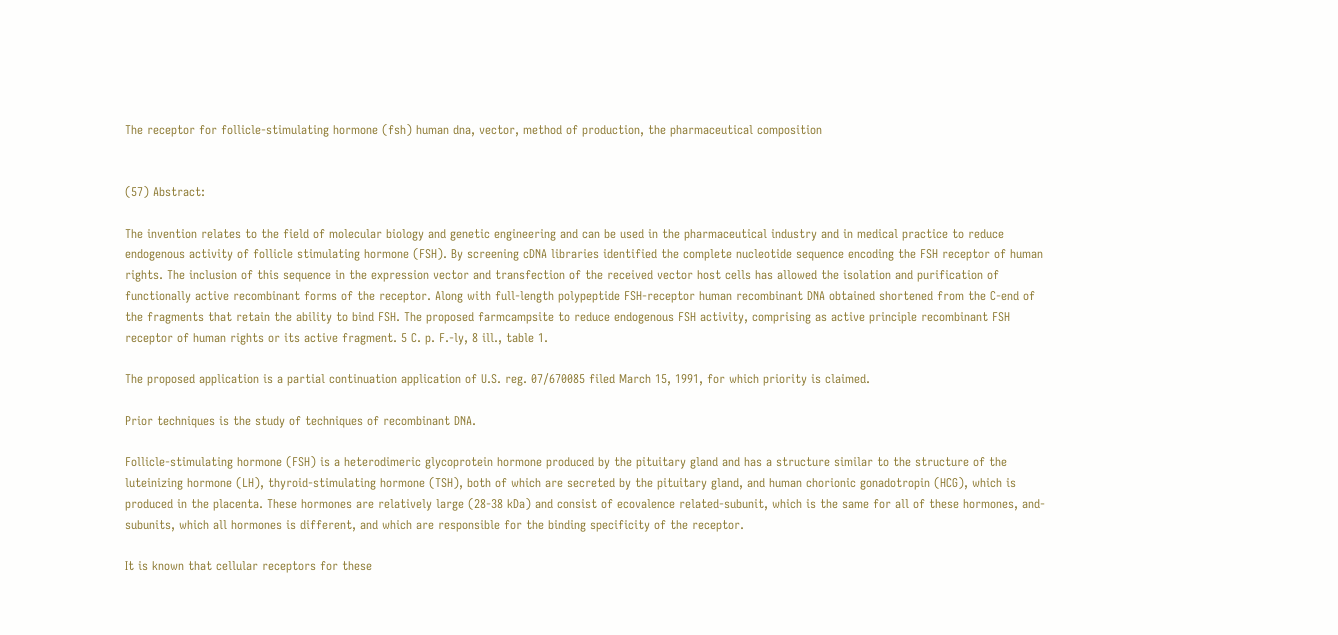The receptor for follicle-stimulating hormone (fsh) human dna, vector, method of production, the pharmaceutical composition


(57) Abstract:

The invention relates to the field of molecular biology and genetic engineering and can be used in the pharmaceutical industry and in medical practice to reduce endogenous activity of follicle stimulating hormone (FSH). By screening cDNA libraries identified the complete nucleotide sequence encoding the FSH receptor of human rights. The inclusion of this sequence in the expression vector and transfection of the received vector host cells has allowed the isolation and purification of functionally active recombinant forms of the receptor. Along with full-length polypeptide FSH-receptor human recombinant DNA obtained shortened from the C-end of the fragments that retain the ability to bind FSH. The proposed farmcampsite to reduce endogenous FSH activity, comprising as active principle recombinant FSH receptor of human rights or its active fragment. 5 C. p. F.-ly, 8 ill., table 1.

The proposed application is a partial continuation application of U.S. reg. 07/670085 filed March 15, 1991, for which priority is claimed.

Prior techniques is the study of techniques of recombinant DNA.

Follicle-stimulating hormone (FSH) is a heterodimeric glycoprotein hormone produced by the pituitary gland and has a structure similar to the structure of the luteinizing hormone (LH), thyroid-stimulating hormone (TSH), both of which are secreted by the pituitary gland, and human chorionic gonadotropin (HCG), which is produced in the placenta. These hormones are relatively large (28-38 kDa) and consist of ecovalence related-subunit, which is the same for all of these hormones, and-subunits, which all hormones is different, and which are responsible for the binding specificity of the receptor.

It is known that cellular receptors for these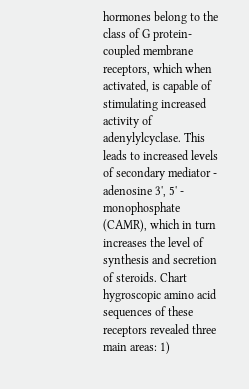hormones belong to the class of G protein-coupled membrane receptors, which when activated, is capable of stimulating increased activity of adenylylcyclase. This leads to increased levels of secondary mediator - adenosine 3', 5' - monophosphate (CAMR), which in turn increases the level of synthesis and secretion of steroids. Chart hygroscopic amino acid sequences of these receptors revealed three main areas: 1)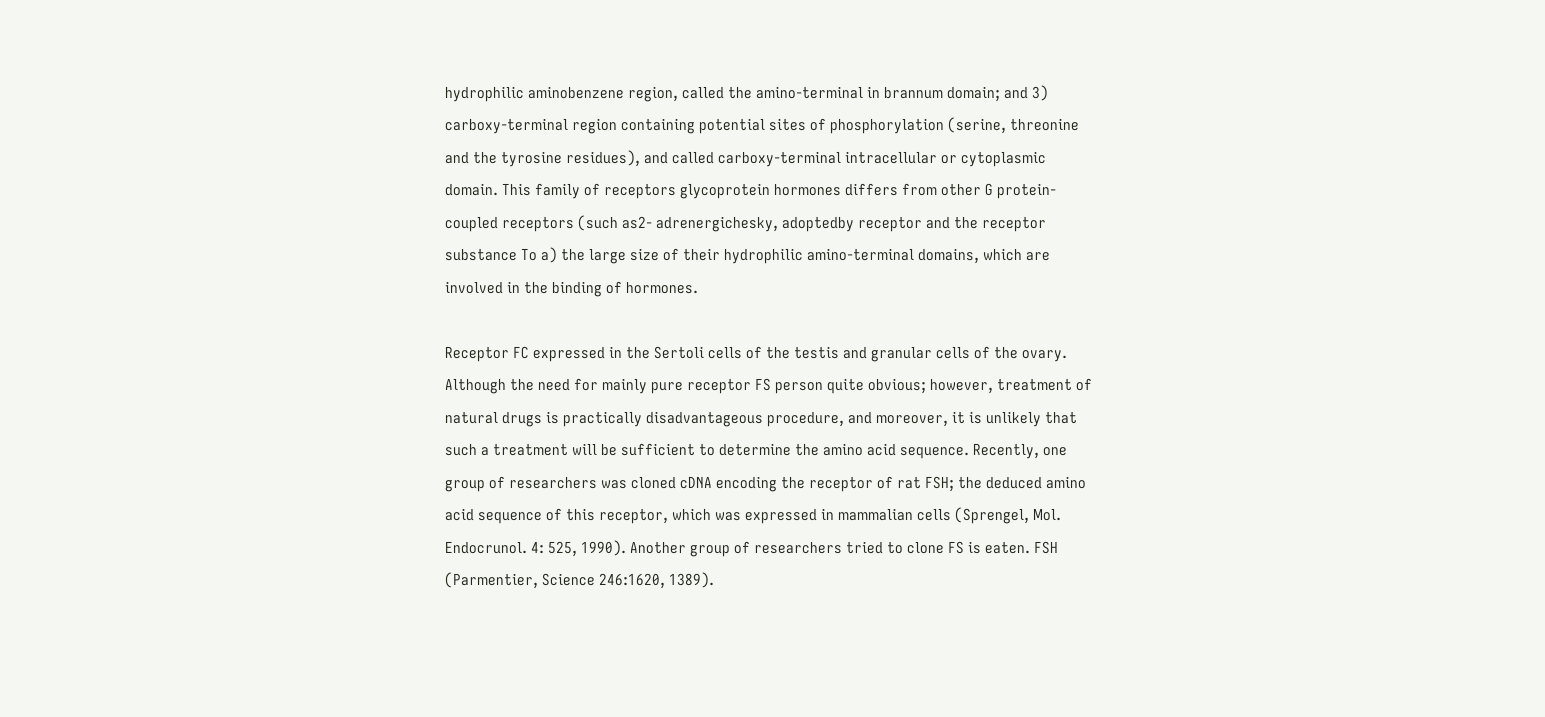hydrophilic aminobenzene region, called the amino-terminal in brannum domain; and 3) carboxy-terminal region containing potential sites of phosphorylation (serine, threonine and the tyrosine residues), and called carboxy-terminal intracellular or cytoplasmic domain. This family of receptors glycoprotein hormones differs from other G protein-coupled receptors (such as2- adrenergichesky, adoptedby receptor and the receptor substance To a) the large size of their hydrophilic amino-terminal domains, which are involved in the binding of hormones.

Receptor FC expressed in the Sertoli cells of the testis and granular cells of the ovary. Although the need for mainly pure receptor FS person quite obvious; however, treatment of natural drugs is practically disadvantageous procedure, and moreover, it is unlikely that such a treatment will be sufficient to determine the amino acid sequence. Recently, one group of researchers was cloned cDNA encoding the receptor of rat FSH; the deduced amino acid sequence of this receptor, which was expressed in mammalian cells (Sprengel, Mol. Endocrunol. 4: 525, 1990). Another group of researchers tried to clone FS is eaten. FSH (Parmentier, Science 246:1620, 1389).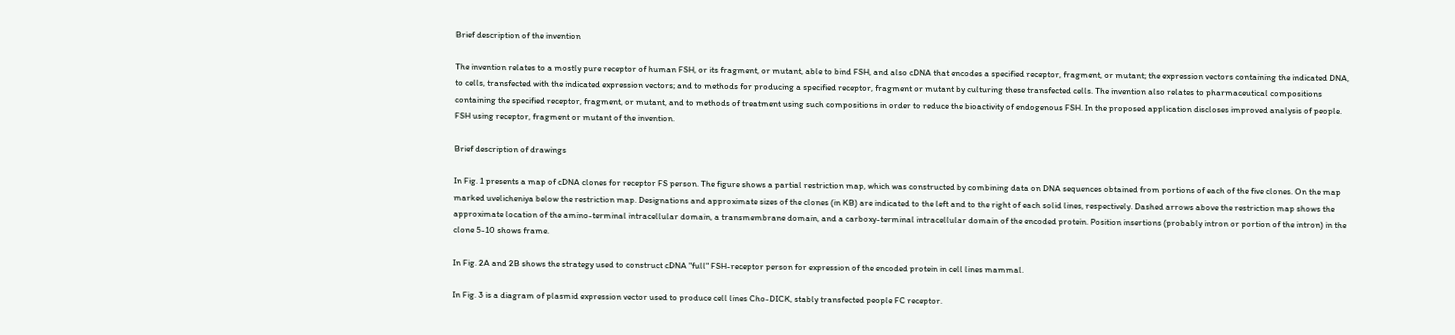Brief description of the invention

The invention relates to a mostly pure receptor of human FSH, or its fragment, or mutant, able to bind FSH, and also cDNA that encodes a specified receptor, fragment, or mutant; the expression vectors containing the indicated DNA, to cells, transfected with the indicated expression vectors; and to methods for producing a specified receptor, fragment or mutant by culturing these transfected cells. The invention also relates to pharmaceutical compositions containing the specified receptor, fragment, or mutant, and to methods of treatment using such compositions in order to reduce the bioactivity of endogenous FSH. In the proposed application discloses improved analysis of people. FSH using receptor, fragment or mutant of the invention.

Brief description of drawings

In Fig. 1 presents a map of cDNA clones for receptor FS person. The figure shows a partial restriction map, which was constructed by combining data on DNA sequences obtained from portions of each of the five clones. On the map marked uvelicheniya below the restriction map. Designations and approximate sizes of the clones (in KB) are indicated to the left and to the right of each solid lines, respectively. Dashed arrows above the restriction map shows the approximate location of the amino-terminal intracellular domain, a transmembrane domain, and a carboxy-terminal intracellular domain of the encoded protein. Position insertions (probably intron or portion of the intron) in the clone 5-10 shows frame.

In Fig. 2A and 2B shows the strategy used to construct cDNA "full" FSH-receptor person for expression of the encoded protein in cell lines mammal.

In Fig. 3 is a diagram of plasmid expression vector used to produce cell lines Cho-DICK, stably transfected people FC receptor.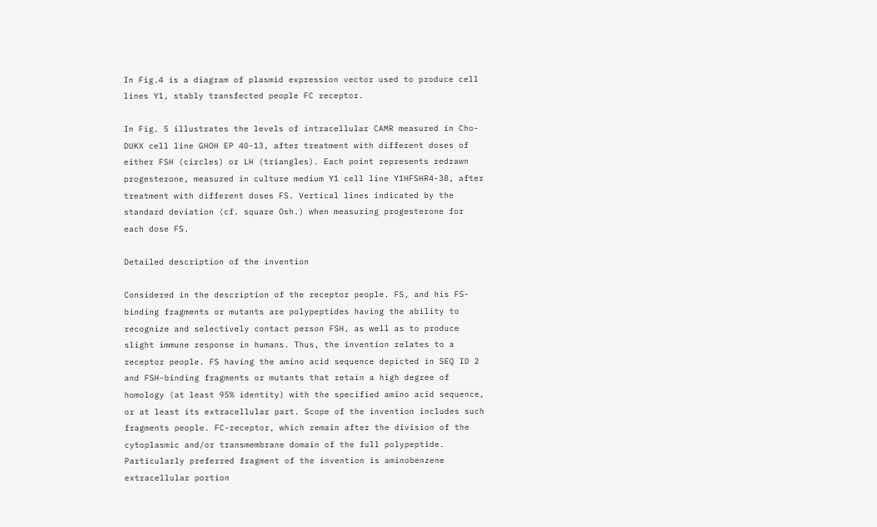In Fig.4 is a diagram of plasmid expression vector used to produce cell lines Y1, stably transfected people FC receptor.

In Fig. 5 illustrates the levels of intracellular CAMR measured in Cho-DUKX cell line GHOH EP 40-13, after treatment with different doses of either FSH (circles) or LH (triangles). Each point represents redrawn progesterone, measured in culture medium Y1 cell line Y1HFSHR4-38, after treatment with different doses FS. Vertical lines indicated by the standard deviation (cf. square Osh.) when measuring progesterone for each dose FS.

Detailed description of the invention

Considered in the description of the receptor people. FS, and his FS-binding fragments or mutants are polypeptides having the ability to recognize and selectively contact person FSH, as well as to produce slight immune response in humans. Thus, the invention relates to a receptor people. FS having the amino acid sequence depicted in SEQ ID 2 and FSH-binding fragments or mutants that retain a high degree of homology (at least 95% identity) with the specified amino acid sequence, or at least its extracellular part. Scope of the invention includes such fragments people. FC-receptor, which remain after the division of the cytoplasmic and/or transmembrane domain of the full polypeptide. Particularly preferred fragment of the invention is aminobenzene extracellular portion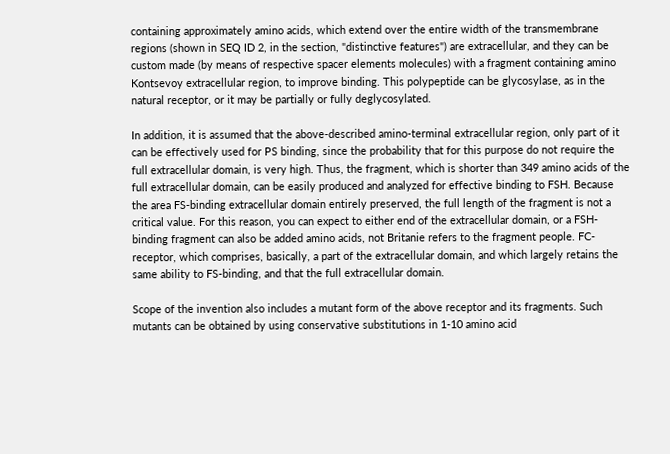containing approximately amino acids, which extend over the entire width of the transmembrane regions (shown in SEQ ID 2, in the section, "distinctive features") are extracellular, and they can be custom made (by means of respective spacer elements molecules) with a fragment containing amino Kontsevoy extracellular region, to improve binding. This polypeptide can be glycosylase, as in the natural receptor, or it may be partially or fully deglycosylated.

In addition, it is assumed that the above-described amino-terminal extracellular region, only part of it can be effectively used for PS binding, since the probability that for this purpose do not require the full extracellular domain, is very high. Thus, the fragment, which is shorter than 349 amino acids of the full extracellular domain, can be easily produced and analyzed for effective binding to FSH. Because the area FS-binding extracellular domain entirely preserved, the full length of the fragment is not a critical value. For this reason, you can expect to either end of the extracellular domain, or a FSH-binding fragment can also be added amino acids, not Britanie refers to the fragment people. FC-receptor, which comprises, basically, a part of the extracellular domain, and which largely retains the same ability to FS-binding, and that the full extracellular domain.

Scope of the invention also includes a mutant form of the above receptor and its fragments. Such mutants can be obtained by using conservative substitutions in 1-10 amino acid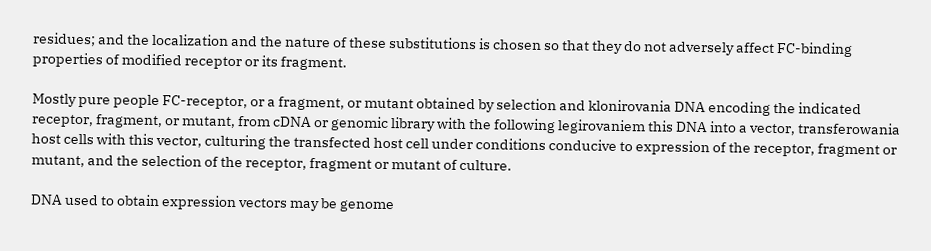residues; and the localization and the nature of these substitutions is chosen so that they do not adversely affect FC-binding properties of modified receptor or its fragment.

Mostly pure people FC-receptor, or a fragment, or mutant obtained by selection and klonirovania DNA encoding the indicated receptor, fragment, or mutant, from cDNA or genomic library with the following legirovaniem this DNA into a vector, transferowania host cells with this vector, culturing the transfected host cell under conditions conducive to expression of the receptor, fragment or mutant, and the selection of the receptor, fragment or mutant of culture.

DNA used to obtain expression vectors may be genome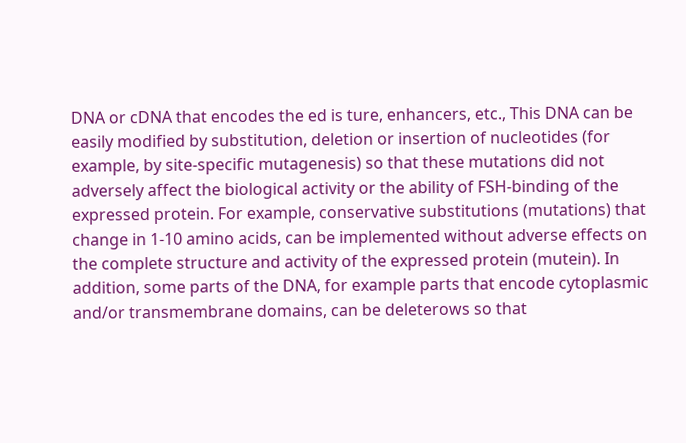DNA or cDNA that encodes the ed is ture, enhancers, etc., This DNA can be easily modified by substitution, deletion or insertion of nucleotides (for example, by site-specific mutagenesis) so that these mutations did not adversely affect the biological activity or the ability of FSH-binding of the expressed protein. For example, conservative substitutions (mutations) that change in 1-10 amino acids, can be implemented without adverse effects on the complete structure and activity of the expressed protein (mutein). In addition, some parts of the DNA, for example parts that encode cytoplasmic and/or transmembrane domains, can be deleterows so that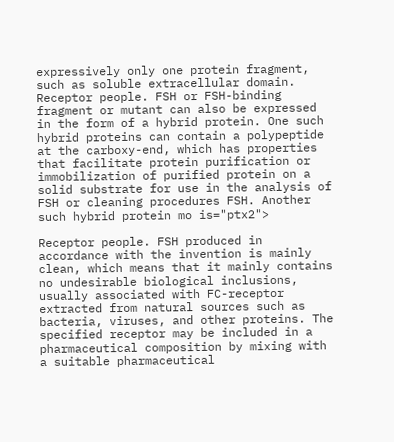expressively only one protein fragment, such as soluble extracellular domain. Receptor people. FSH or FSH-binding fragment or mutant can also be expressed in the form of a hybrid protein. One such hybrid proteins can contain a polypeptide at the carboxy-end, which has properties that facilitate protein purification or immobilization of purified protein on a solid substrate for use in the analysis of FSH or cleaning procedures FSH. Another such hybrid protein mo is="ptx2">

Receptor people. FSH produced in accordance with the invention is mainly clean, which means that it mainly contains no undesirable biological inclusions, usually associated with FC-receptor extracted from natural sources such as bacteria, viruses, and other proteins. The specified receptor may be included in a pharmaceutical composition by mixing with a suitable pharmaceutical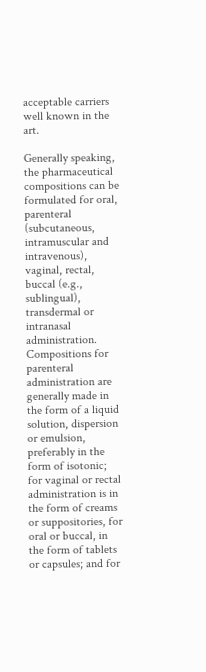acceptable carriers well known in the art.

Generally speaking, the pharmaceutical compositions can be formulated for oral, parenteral (subcutaneous, intramuscular and intravenous), vaginal, rectal, buccal (e.g., sublingual), transdermal or intranasal administration. Compositions for parenteral administration are generally made in the form of a liquid solution, dispersion or emulsion, preferably in the form of isotonic; for vaginal or rectal administration is in the form of creams or suppositories, for oral or buccal, in the form of tablets or capsules; and for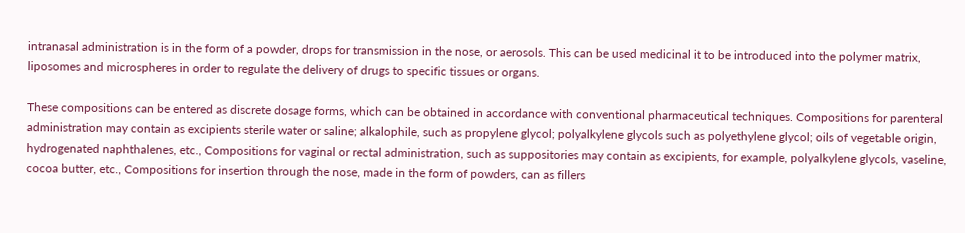intranasal administration is in the form of a powder, drops for transmission in the nose, or aerosols. This can be used medicinal it to be introduced into the polymer matrix, liposomes and microspheres in order to regulate the delivery of drugs to specific tissues or organs.

These compositions can be entered as discrete dosage forms, which can be obtained in accordance with conventional pharmaceutical techniques. Compositions for parenteral administration may contain as excipients sterile water or saline; alkalophile, such as propylene glycol; polyalkylene glycols such as polyethylene glycol; oils of vegetable origin, hydrogenated naphthalenes, etc., Compositions for vaginal or rectal administration, such as suppositories may contain as excipients, for example, polyalkylene glycols, vaseline, cocoa butter, etc., Compositions for insertion through the nose, made in the form of powders, can as fillers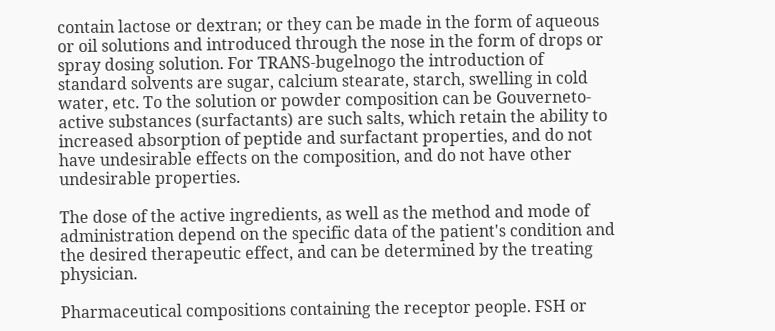contain lactose or dextran; or they can be made in the form of aqueous or oil solutions and introduced through the nose in the form of drops or spray dosing solution. For TRANS-bugelnogo the introduction of standard solvents are sugar, calcium stearate, starch, swelling in cold water, etc. To the solution or powder composition can be Gouverneto-active substances (surfactants) are such salts, which retain the ability to increased absorption of peptide and surfactant properties, and do not have undesirable effects on the composition, and do not have other undesirable properties.

The dose of the active ingredients, as well as the method and mode of administration depend on the specific data of the patient's condition and the desired therapeutic effect, and can be determined by the treating physician.

Pharmaceutical compositions containing the receptor people. FSH or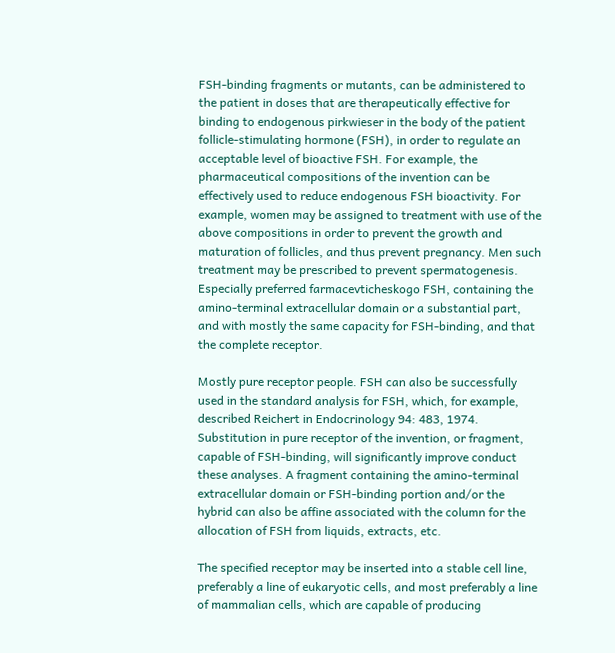FSH-binding fragments or mutants, can be administered to the patient in doses that are therapeutically effective for binding to endogenous pirkwieser in the body of the patient follicle-stimulating hormone (FSH), in order to regulate an acceptable level of bioactive FSH. For example, the pharmaceutical compositions of the invention can be effectively used to reduce endogenous FSH bioactivity. For example, women may be assigned to treatment with use of the above compositions in order to prevent the growth and maturation of follicles, and thus prevent pregnancy. Men such treatment may be prescribed to prevent spermatogenesis. Especially preferred farmacevticheskogo FSH, containing the amino-terminal extracellular domain or a substantial part, and with mostly the same capacity for FSH-binding, and that the complete receptor.

Mostly pure receptor people. FSH can also be successfully used in the standard analysis for FSH, which, for example, described Reichert in Endocrinology 94: 483, 1974. Substitution in pure receptor of the invention, or fragment, capable of FSH-binding, will significantly improve conduct these analyses. A fragment containing the amino-terminal extracellular domain or FSH-binding portion and/or the hybrid can also be affine associated with the column for the allocation of FSH from liquids, extracts, etc.

The specified receptor may be inserted into a stable cell line, preferably a line of eukaryotic cells, and most preferably a line of mammalian cells, which are capable of producing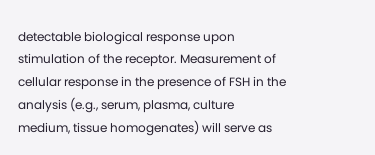detectable biological response upon stimulation of the receptor. Measurement of cellular response in the presence of FSH in the analysis (e.g., serum, plasma, culture medium, tissue homogenates) will serve as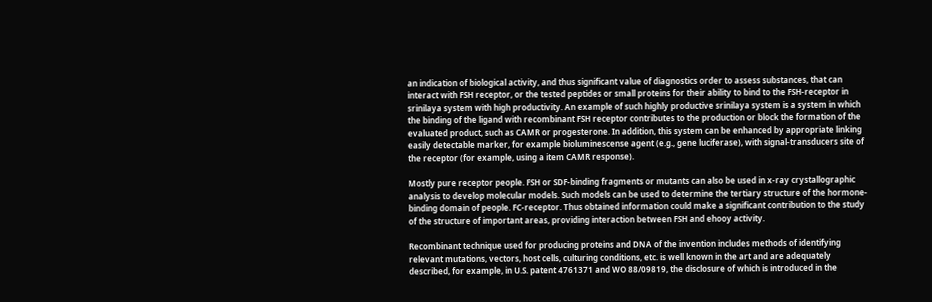an indication of biological activity, and thus significant value of diagnostics order to assess substances, that can interact with FSH receptor, or the tested peptides or small proteins for their ability to bind to the FSH-receptor in srinilaya system with high productivity. An example of such highly productive srinilaya system is a system in which the binding of the ligand with recombinant FSH receptor contributes to the production or block the formation of the evaluated product, such as CAMR or progesterone. In addition, this system can be enhanced by appropriate linking easily detectable marker, for example bioluminescense agent (e.g., gene luciferase), with signal-transducers site of the receptor (for example, using a item CAMR response).

Mostly pure receptor people. FSH or SDF-binding fragments or mutants can also be used in x-ray crystallographic analysis to develop molecular models. Such models can be used to determine the tertiary structure of the hormone-binding domain of people. FC-receptor. Thus obtained information could make a significant contribution to the study of the structure of important areas, providing interaction between FSH and ehooy activity.

Recombinant technique used for producing proteins and DNA of the invention includes methods of identifying relevant mutations, vectors, host cells, culturing conditions, etc. is well known in the art and are adequately described, for example, in U.S. patent 4761371 and WO 88/09819, the disclosure of which is introduced in the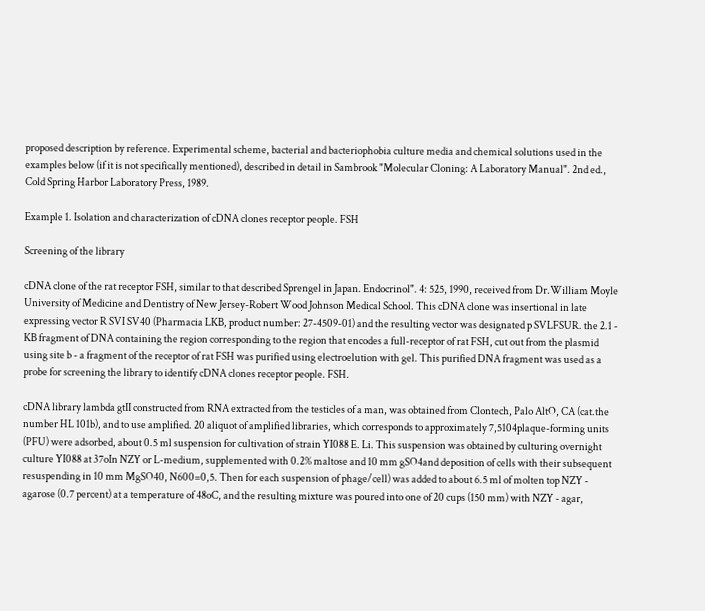proposed description by reference. Experimental scheme, bacterial and bacteriophobia culture media and chemical solutions used in the examples below (if it is not specifically mentioned), described in detail in Sambrook "Molecular Cloning: A Laboratory Manual". 2nd ed., Cold Spring Harbor Laboratory Press, 1989.

Example 1. Isolation and characterization of cDNA clones receptor people. FSH

Screening of the library

cDNA clone of the rat receptor FSH, similar to that described Sprengel in Japan. Endocrinol". 4: 525, 1990, received from Dr.William Moyle University of Medicine and Dentistry of New Jersey-Robert Wood Johnson Medical School. This cDNA clone was insertional in late expressing vector R SVI SV40 (Pharmacia LKB, product number: 27-4509-01) and the resulting vector was designated p SVLFSUR. the 2.1 - KB fragment of DNA containing the region corresponding to the region that encodes a full-receptor of rat FSH, cut out from the plasmid using site b - a fragment of the receptor of rat FSH was purified using electroelution with gel. This purified DNA fragment was used as a probe for screening the library to identify cDNA clones receptor people. FSH.

cDNA library lambda gtII constructed from RNA extracted from the testicles of a man, was obtained from Clontech, Palo AltO, CA (cat.the number HL 101b), and to use amplified. 20 aliquot of amplified libraries, which corresponds to approximately 7,5104plaque-forming units (PFU) were adsorbed, about 0.5 ml suspension for cultivation of strain YI088 E. Li. This suspension was obtained by culturing overnight culture YI088 at 37oIn NZY or L-medium, supplemented with 0.2% maltose and 10 mm gSO4and deposition of cells with their subsequent resuspending in 10 mm MgSO40, N600=0,5. Then for each suspension of phage/cell) was added to about 6.5 ml of molten top NZY - agarose (0.7 percent) at a temperature of 48oC, and the resulting mixture was poured into one of 20 cups (150 mm) with NZY - agar,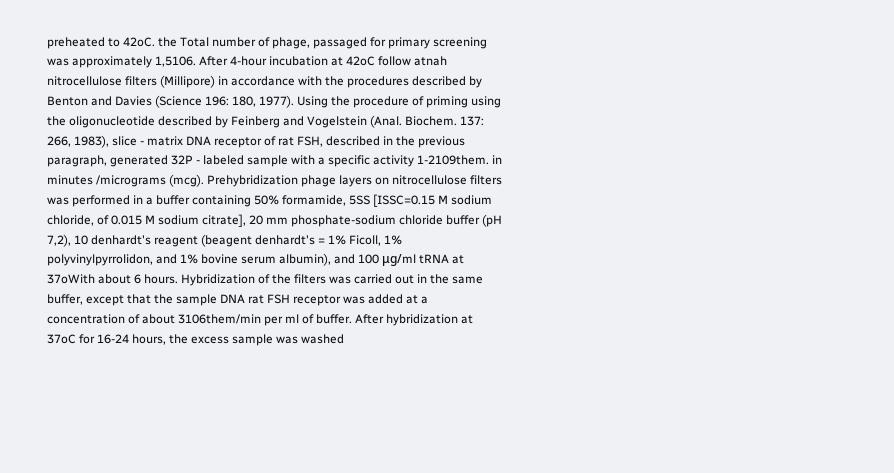preheated to 42oC. the Total number of phage, passaged for primary screening was approximately 1,5106. After 4-hour incubation at 42oC follow atnah nitrocellulose filters (Millipore) in accordance with the procedures described by Benton and Davies (Science 196: 180, 1977). Using the procedure of priming using the oligonucleotide described by Feinberg and Vogelstein (Anal. Biochem. 137: 266, 1983), slice - matrix DNA receptor of rat FSH, described in the previous paragraph, generated 32P - labeled sample with a specific activity 1-2109them. in minutes /micrograms (mcg). Prehybridization phage layers on nitrocellulose filters was performed in a buffer containing 50% formamide, 5SS [ISSC=0.15 M sodium chloride, of 0.015 M sodium citrate], 20 mm phosphate-sodium chloride buffer (pH 7,2), 10 denhardt's reagent (beagent denhardt's = 1% Ficoll, 1% polyvinylpyrrolidon, and 1% bovine serum albumin), and 100 μg/ml tRNA at 37oWith about 6 hours. Hybridization of the filters was carried out in the same buffer, except that the sample DNA rat FSH receptor was added at a concentration of about 3106them/min per ml of buffer. After hybridization at 37oC for 16-24 hours, the excess sample was washed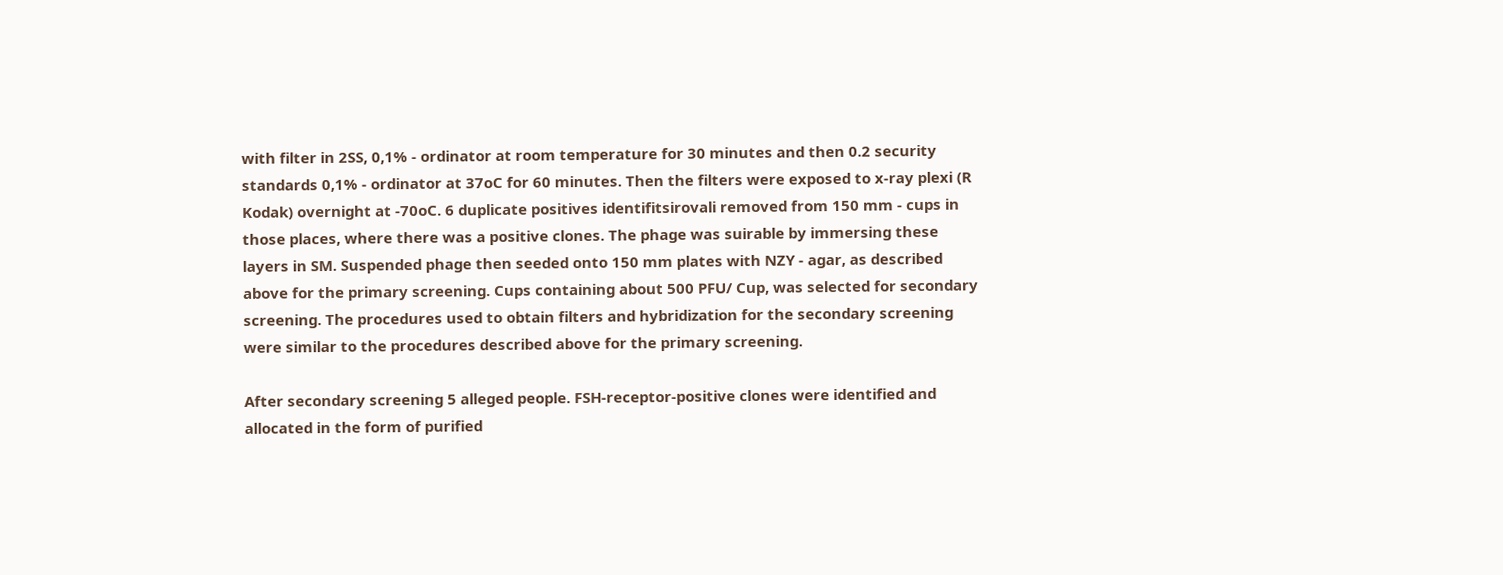with filter in 2SS, 0,1% - ordinator at room temperature for 30 minutes and then 0.2 security standards 0,1% - ordinator at 37oC for 60 minutes. Then the filters were exposed to x-ray plexi (R Kodak) overnight at -70oC. 6 duplicate positives identifitsirovali removed from 150 mm - cups in those places, where there was a positive clones. The phage was suirable by immersing these layers in SM. Suspended phage then seeded onto 150 mm plates with NZY - agar, as described above for the primary screening. Cups containing about 500 PFU/ Cup, was selected for secondary screening. The procedures used to obtain filters and hybridization for the secondary screening were similar to the procedures described above for the primary screening.

After secondary screening 5 alleged people. FSH-receptor-positive clones were identified and allocated in the form of purified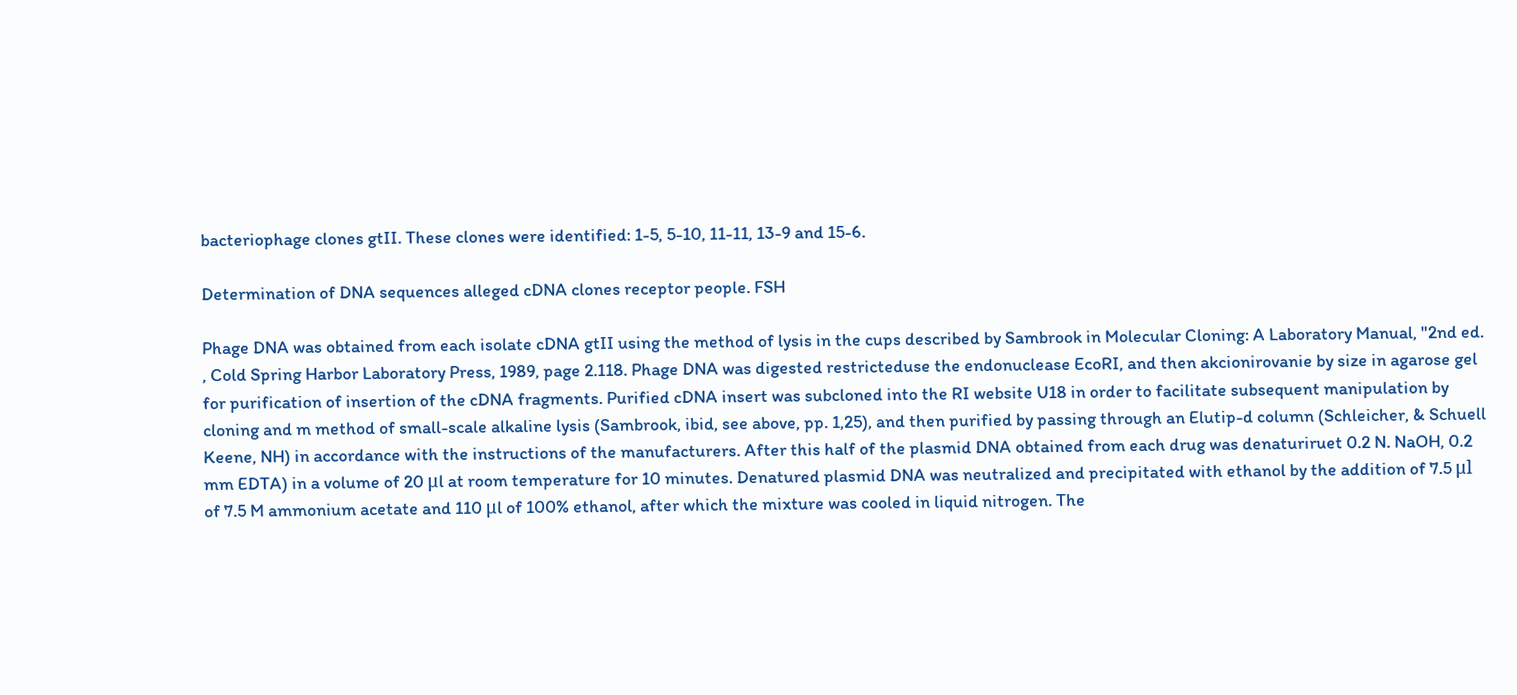bacteriophage clones gtII. These clones were identified: 1-5, 5-10, 11-11, 13-9 and 15-6.

Determination of DNA sequences alleged cDNA clones receptor people. FSH

Phage DNA was obtained from each isolate cDNA gtII using the method of lysis in the cups described by Sambrook in Molecular Cloning: A Laboratory Manual, "2nd ed. , Cold Spring Harbor Laboratory Press, 1989, page 2.118. Phage DNA was digested restricteduse the endonuclease EcoRI, and then akcionirovanie by size in agarose gel for purification of insertion of the cDNA fragments. Purified cDNA insert was subcloned into the RI website U18 in order to facilitate subsequent manipulation by cloning and m method of small-scale alkaline lysis (Sambrook, ibid, see above, pp. 1,25), and then purified by passing through an Elutip-d column (Schleicher, & Schuell Keene, NH) in accordance with the instructions of the manufacturers. After this half of the plasmid DNA obtained from each drug was denaturiruet 0.2 N. NaOH, 0.2 mm EDTA) in a volume of 20 μl at room temperature for 10 minutes. Denatured plasmid DNA was neutralized and precipitated with ethanol by the addition of 7.5 μl of 7.5 M ammonium acetate and 110 μl of 100% ethanol, after which the mixture was cooled in liquid nitrogen. The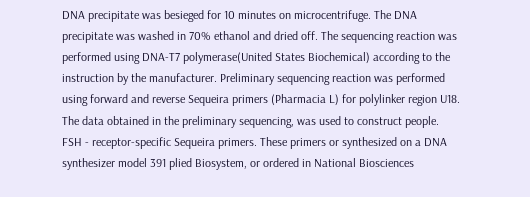DNA precipitate was besieged for 10 minutes on microcentrifuge. The DNA precipitate was washed in 70% ethanol and dried off. The sequencing reaction was performed using DNA-T7 polymerase(United States Biochemical) according to the instruction by the manufacturer. Preliminary sequencing reaction was performed using forward and reverse Sequeira primers (Pharmacia L) for polylinker region U18. The data obtained in the preliminary sequencing, was used to construct people. FSH - receptor-specific Sequeira primers. These primers or synthesized on a DNA synthesizer model 391 plied Biosystem, or ordered in National Biosciences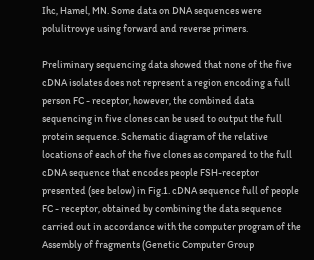Ihc, Hamel, MN. Some data on DNA sequences were polulitrovye using forward and reverse primers.

Preliminary sequencing data showed that none of the five cDNA isolates does not represent a region encoding a full person FC - receptor, however, the combined data sequencing in five clones can be used to output the full protein sequence. Schematic diagram of the relative locations of each of the five clones as compared to the full cDNA sequence that encodes people FSH-receptor presented (see below) in Fig.1. cDNA sequence full of people FC - receptor, obtained by combining the data sequence carried out in accordance with the computer program of the Assembly of fragments (Genetic Computer Group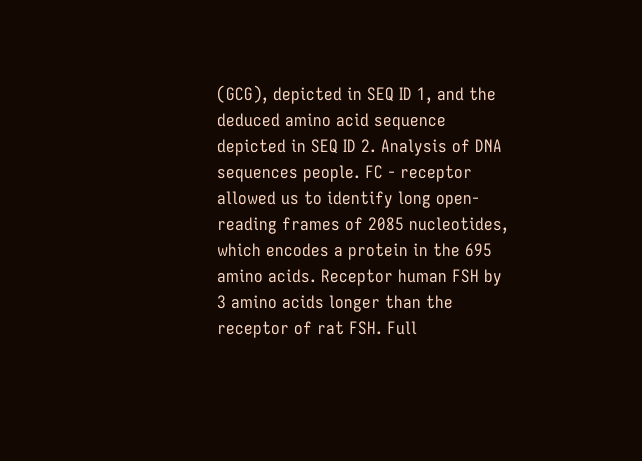(GCG), depicted in SEQ ID 1, and the deduced amino acid sequence depicted in SEQ ID 2. Analysis of DNA sequences people. FC - receptor allowed us to identify long open-reading frames of 2085 nucleotides, which encodes a protein in the 695 amino acids. Receptor human FSH by 3 amino acids longer than the receptor of rat FSH. Full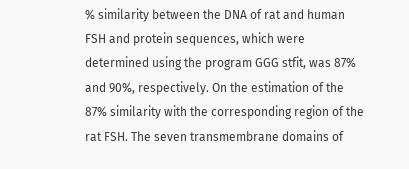% similarity between the DNA of rat and human FSH and protein sequences, which were determined using the program GGG stfit, was 87% and 90%, respectively. On the estimation of the 87% similarity with the corresponding region of the rat FSH. The seven transmembrane domains of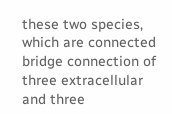these two species, which are connected bridge connection of three extracellular and three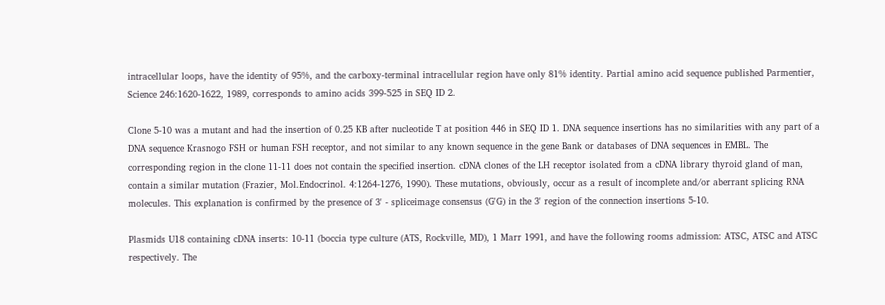intracellular loops, have the identity of 95%, and the carboxy-terminal intracellular region have only 81% identity. Partial amino acid sequence published Parmentier, Science 246:1620-1622, 1989, corresponds to amino acids 399-525 in SEQ ID 2.

Clone 5-10 was a mutant and had the insertion of 0.25 KB after nucleotide T at position 446 in SEQ ID 1. DNA sequence insertions has no similarities with any part of a DNA sequence Krasnogo FSH or human FSH receptor, and not similar to any known sequence in the gene Bank or databases of DNA sequences in EMBL. The corresponding region in the clone 11-11 does not contain the specified insertion. cDNA clones of the LH receptor isolated from a cDNA library thyroid gland of man, contain a similar mutation (Frazier, Mol.Endocrinol. 4:1264-1276, 1990). These mutations, obviously, occur as a result of incomplete and/or aberrant splicing RNA molecules. This explanation is confirmed by the presence of 3' - spliceimage consensus (G'G) in the 3' region of the connection insertions 5-10.

Plasmids U18 containing cDNA inserts: 10-11 (boccia type culture (ATS, Rockville, MD), 1 Marr 1991, and have the following rooms admission: ATSC, ATSC and ATSC respectively. The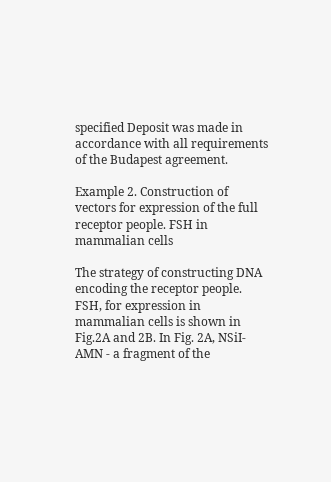specified Deposit was made in accordance with all requirements of the Budapest agreement.

Example 2. Construction of vectors for expression of the full receptor people. FSH in mammalian cells

The strategy of constructing DNA encoding the receptor people. FSH, for expression in mammalian cells is shown in Fig.2A and 2B. In Fig. 2A, NSiI-AMN - a fragment of the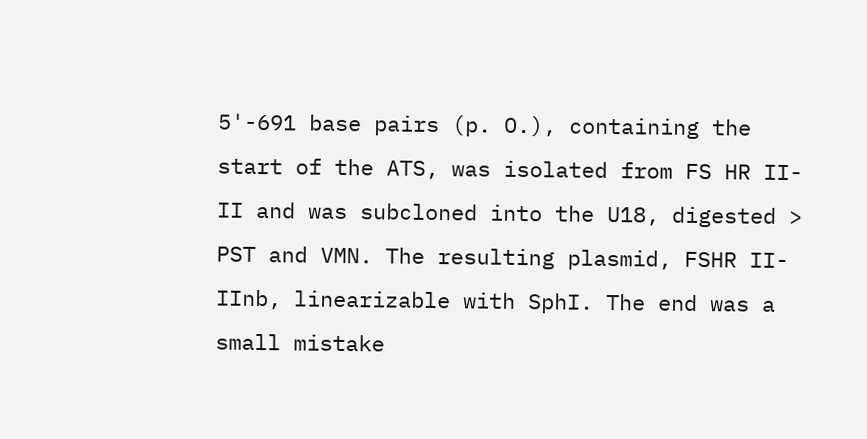5'-691 base pairs (p. O.), containing the start of the ATS, was isolated from FS HR II-II and was subcloned into the U18, digested > PST and VMN. The resulting plasmid, FSHR II-IInb, linearizable with SphI. The end was a small mistake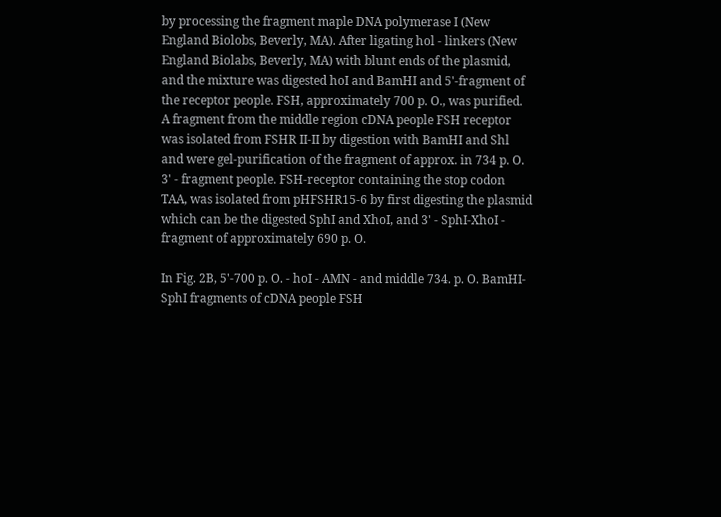by processing the fragment maple DNA polymerase I (New England Biolobs, Beverly, MA). After ligating hol - linkers (New England Biolabs, Beverly, MA) with blunt ends of the plasmid, and the mixture was digested hoI and BamHI and 5'-fragment of the receptor people. FSH, approximately 700 p. O., was purified. A fragment from the middle region cDNA people FSH receptor was isolated from FSHR II-II by digestion with BamHI and Shl and were gel-purification of the fragment of approx. in 734 p. O. 3' - fragment people. FSH-receptor containing the stop codon TAA, was isolated from pHFSHR15-6 by first digesting the plasmid which can be the digested SphI and XhoI, and 3' - SphI-XhoI - fragment of approximately 690 p. O.

In Fig. 2B, 5'-700 p. O. - hoI - AMN - and middle 734. p. O. BamHI-SphI fragments of cDNA people FSH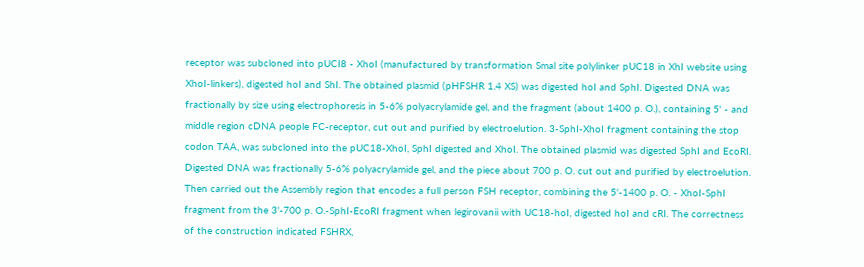receptor was subcloned into pUCI8 - XhoI (manufactured by transformation Smal site polylinker pUC18 in XhI website using XhoI-linkers), digested hoI and ShI. The obtained plasmid (pHFSHR 1.4 XS) was digested hoI and SphI. Digested DNA was fractionally by size using electrophoresis in 5-6% polyacrylamide gel, and the fragment (about 1400 p. O.), containing 5' - and middle region cDNA people FC-receptor, cut out and purified by electroelution. 3-SphI-XhoI fragment containing the stop codon TAA, was subcloned into the pUC18-XhoI, SphI digested and XhoI. The obtained plasmid was digested SphI and EcoRI. Digested DNA was fractionally 5-6% polyacrylamide gel, and the piece about 700 p. O. cut out and purified by electroelution. Then carried out the Assembly region that encodes a full person FSH receptor, combining the 5'-1400 p. O. - XhoI-SphI fragment from the 3'-700 p. O.-SphI-EcoRI fragment when legirovanii with UC18-hoI, digested hoI and cRI. The correctness of the construction indicated FSHRX,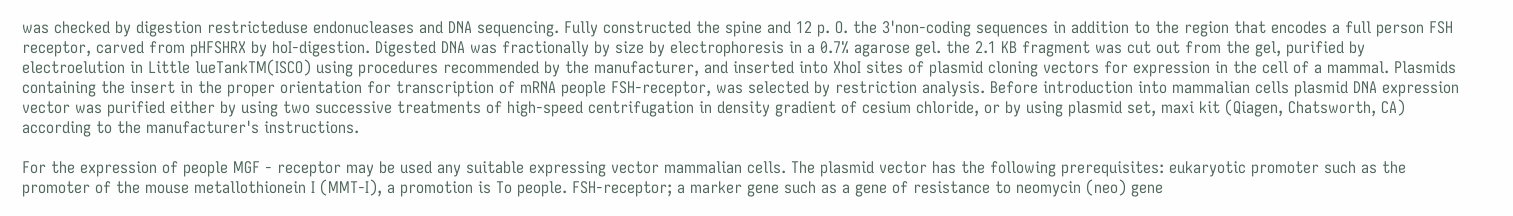was checked by digestion restricteduse endonucleases and DNA sequencing. Fully constructed the spine and 12 p. O. the 3'non-coding sequences in addition to the region that encodes a full person FSH receptor, carved from pHFSHRX by hoI-digestion. Digested DNA was fractionally by size by electrophoresis in a 0.7% agarose gel. the 2.1 KB fragment was cut out from the gel, purified by electroelution in Little lueTankTM(ISCO) using procedures recommended by the manufacturer, and inserted into XhoI sites of plasmid cloning vectors for expression in the cell of a mammal. Plasmids containing the insert in the proper orientation for transcription of mRNA people FSH-receptor, was selected by restriction analysis. Before introduction into mammalian cells plasmid DNA expression vector was purified either by using two successive treatments of high-speed centrifugation in density gradient of cesium chloride, or by using plasmid set, maxi kit (Qiagen, Chatsworth, CA) according to the manufacturer's instructions.

For the expression of people MGF - receptor may be used any suitable expressing vector mammalian cells. The plasmid vector has the following prerequisites: eukaryotic promoter such as the promoter of the mouse metallothionein I (MMT-I), a promotion is To people. FSH-receptor; a marker gene such as a gene of resistance to neomycin (neo) gene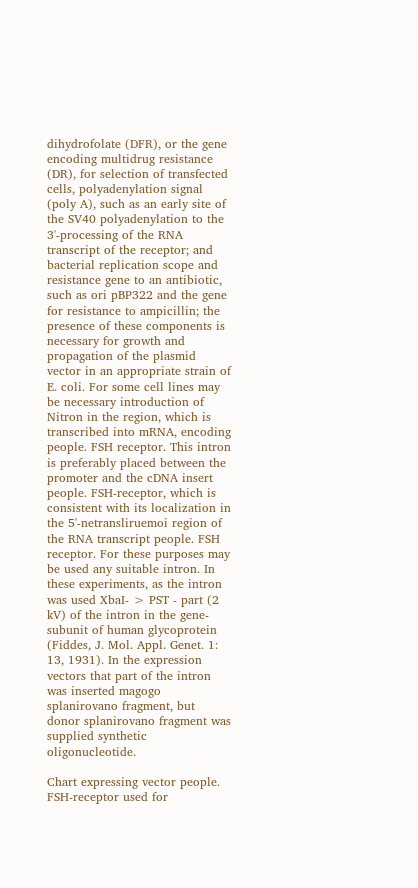dihydrofolate (DFR), or the gene encoding multidrug resistance (DR), for selection of transfected cells, polyadenylation signal (poly A), such as an early site of the SV40 polyadenylation to the 3'-processing of the RNA transcript of the receptor; and bacterial replication scope and resistance gene to an antibiotic, such as ori pBP322 and the gene for resistance to ampicillin; the presence of these components is necessary for growth and propagation of the plasmid vector in an appropriate strain of E. coli. For some cell lines may be necessary introduction of Nitron in the region, which is transcribed into mRNA, encoding people. FSH receptor. This intron is preferably placed between the promoter and the cDNA insert people. FSH-receptor, which is consistent with its localization in the 5'-netransliruemoi region of the RNA transcript people. FSH receptor. For these purposes may be used any suitable intron. In these experiments, as the intron was used XbaI- > PST - part (2 kV) of the intron in the gene-subunit of human glycoprotein (Fiddes, J. Mol. Appl. Genet. 1: 13, 1931). In the expression vectors that part of the intron was inserted magogo splanirovano fragment, but donor splanirovano fragment was supplied synthetic oligonucleotide.

Chart expressing vector people. FSH-receptor used for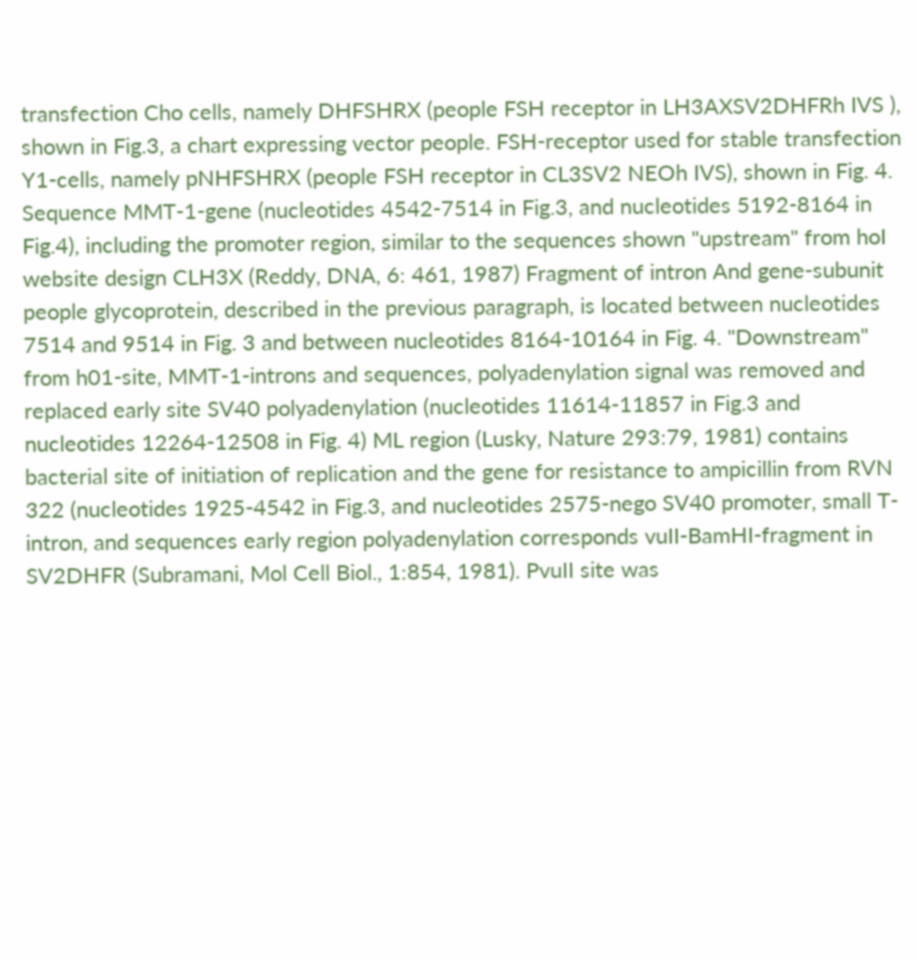transfection Cho cells, namely DHFSHRX (people FSH receptor in LH3AXSV2DHFRh IVS ), shown in Fig.3, a chart expressing vector people. FSH-receptor used for stable transfection Y1-cells, namely pNHFSHRX (people FSH receptor in CL3SV2 NEOh IVS), shown in Fig. 4. Sequence MMT-1-gene (nucleotides 4542-7514 in Fig.3, and nucleotides 5192-8164 in Fig.4), including the promoter region, similar to the sequences shown "upstream" from hoI website design CLH3X (Reddy, DNA, 6: 461, 1987) Fragment of intron And gene-subunit people glycoprotein, described in the previous paragraph, is located between nucleotides 7514 and 9514 in Fig. 3 and between nucleotides 8164-10164 in Fig. 4. "Downstream" from h01-site, MMT-1-introns and sequences, polyadenylation signal was removed and replaced early site SV40 polyadenylation (nucleotides 11614-11857 in Fig.3 and nucleotides 12264-12508 in Fig. 4) ML region (Lusky, Nature 293:79, 1981) contains bacterial site of initiation of replication and the gene for resistance to ampicillin from RVN 322 (nucleotides 1925-4542 in Fig.3, and nucleotides 2575-nego SV40 promoter, small T-intron, and sequences early region polyadenylation corresponds vuII-BamHI-fragment in SV2DHFR (Subramani, Mol Cell Biol., 1:854, 1981). PvuII site was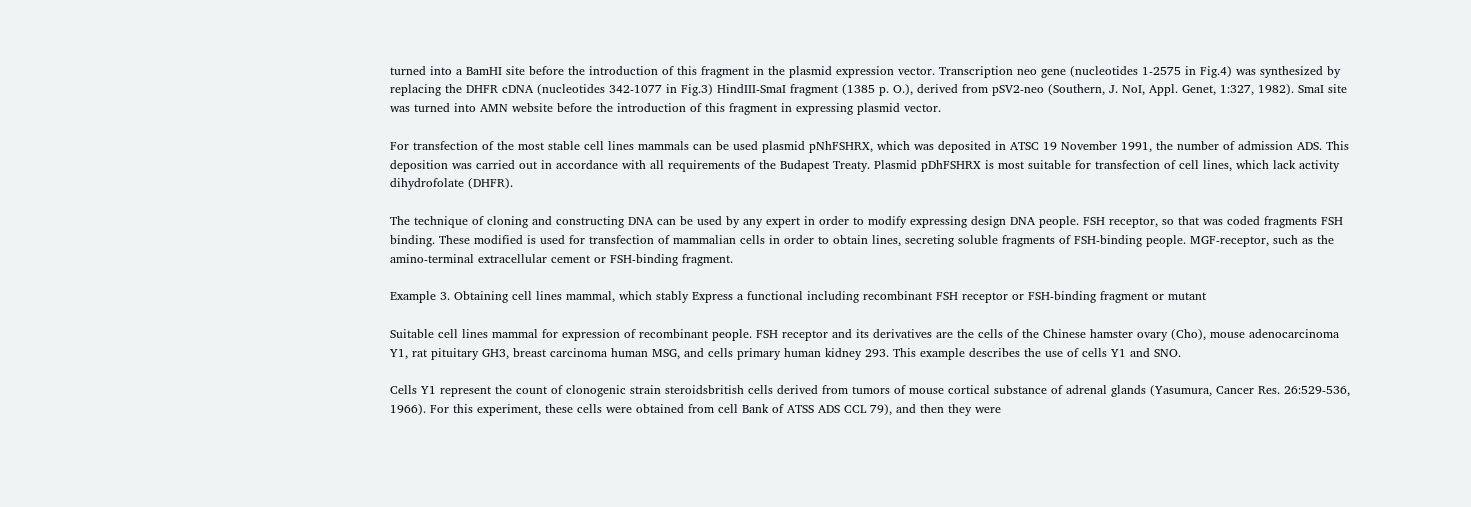turned into a BamHI site before the introduction of this fragment in the plasmid expression vector. Transcription neo gene (nucleotides 1-2575 in Fig.4) was synthesized by replacing the DHFR cDNA (nucleotides 342-1077 in Fig.3) HindIII-SmaI fragment (1385 p. O.), derived from pSV2-neo (Southern, J. NoI, Appl. Genet, 1:327, 1982). SmaI site was turned into AMN website before the introduction of this fragment in expressing plasmid vector.

For transfection of the most stable cell lines mammals can be used plasmid pNhFSHRX, which was deposited in ATSC 19 November 1991, the number of admission ADS. This deposition was carried out in accordance with all requirements of the Budapest Treaty. Plasmid pDhFSHRX is most suitable for transfection of cell lines, which lack activity dihydrofolate (DHFR).

The technique of cloning and constructing DNA can be used by any expert in order to modify expressing design DNA people. FSH receptor, so that was coded fragments FSH binding. These modified is used for transfection of mammalian cells in order to obtain lines, secreting soluble fragments of FSH-binding people. MGF-receptor, such as the amino-terminal extracellular cement or FSH-binding fragment.

Example 3. Obtaining cell lines mammal, which stably Express a functional including recombinant FSH receptor or FSH-binding fragment or mutant

Suitable cell lines mammal for expression of recombinant people. FSH receptor and its derivatives are the cells of the Chinese hamster ovary (Cho), mouse adenocarcinoma Y1, rat pituitary GH3, breast carcinoma human MSG, and cells primary human kidney 293. This example describes the use of cells Y1 and SNO.

Cells Y1 represent the count of clonogenic strain steroidsbritish cells derived from tumors of mouse cortical substance of adrenal glands (Yasumura, Cancer Res. 26:529-536, 1966). For this experiment, these cells were obtained from cell Bank of ATSS ADS CCL 79), and then they were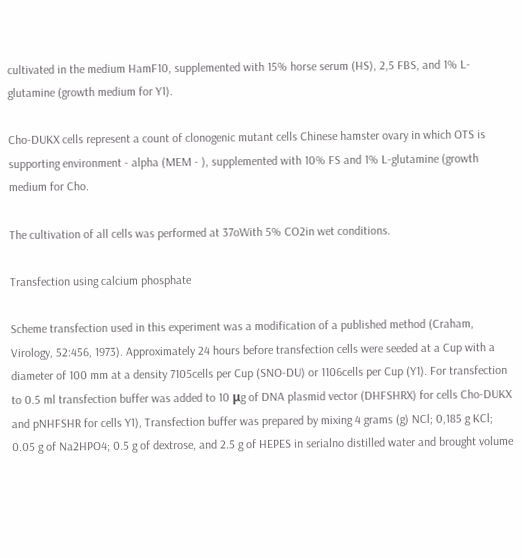cultivated in the medium HamF10, supplemented with 15% horse serum (HS), 2,5 FBS, and 1% L-glutamine (growth medium for Y1).

Cho-DUKX cells represent a count of clonogenic mutant cells Chinese hamster ovary in which OTS is supporting environment - alpha (MEM - ), supplemented with 10% FS and 1% L-glutamine (growth medium for Cho.

The cultivation of all cells was performed at 37oWith 5% CO2in wet conditions.

Transfection using calcium phosphate

Scheme transfection used in this experiment was a modification of a published method (Craham, Virology, 52:456, 1973). Approximately 24 hours before transfection cells were seeded at a Cup with a diameter of 100 mm at a density 7105cells per Cup (SNO-DU) or 1106cells per Cup (Y1). For transfection to 0.5 ml transfection buffer was added to 10 μg of DNA plasmid vector (DHFSHRX) for cells Cho-DUKX and pNHFSHR for cells Y1), Transfection buffer was prepared by mixing 4 grams (g) NCl; 0,185 g KCl; 0.05 g of Na2HPO4; 0.5 g of dextrose, and 2.5 g of HEPES in serialno distilled water and brought volume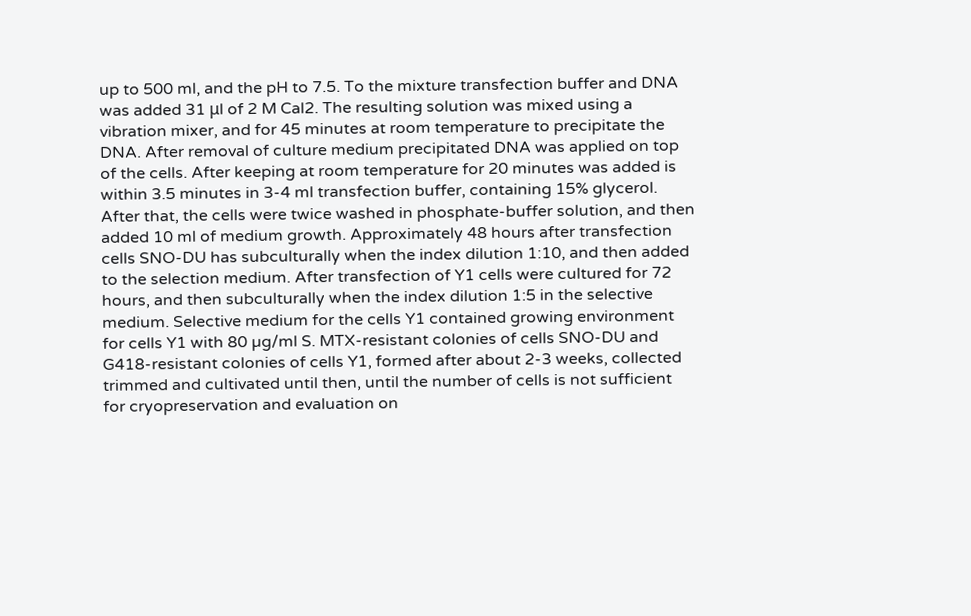up to 500 ml, and the pH to 7.5. To the mixture transfection buffer and DNA was added 31 μl of 2 M Cal2. The resulting solution was mixed using a vibration mixer, and for 45 minutes at room temperature to precipitate the DNA. After removal of culture medium precipitated DNA was applied on top of the cells. After keeping at room temperature for 20 minutes was added is within 3.5 minutes in 3-4 ml transfection buffer, containing 15% glycerol. After that, the cells were twice washed in phosphate-buffer solution, and then added 10 ml of medium growth. Approximately 48 hours after transfection cells SNO-DU has subculturally when the index dilution 1:10, and then added to the selection medium. After transfection of Y1 cells were cultured for 72 hours, and then subculturally when the index dilution 1:5 in the selective medium. Selective medium for the cells Y1 contained growing environment for cells Y1 with 80 µg/ml S. MTX-resistant colonies of cells SNO-DU and G418-resistant colonies of cells Y1, formed after about 2-3 weeks, collected trimmed and cultivated until then, until the number of cells is not sufficient for cryopreservation and evaluation on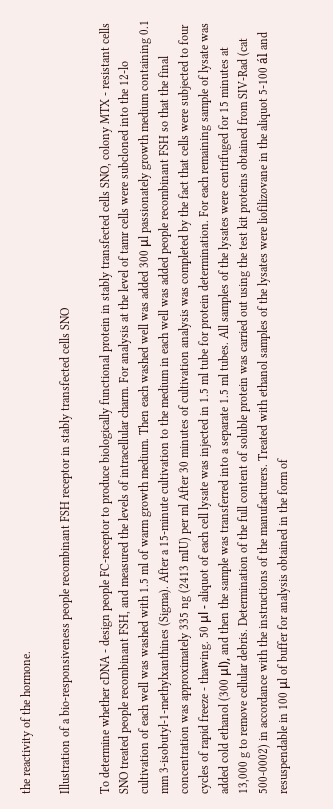the reactivity of the hormone.

Illustration of a bio-responsiveness people recombinant FSH receptor in stably transfected cells SNO

To determine whether cDNA - design people FC-receptor to produce biologically functional protein in stably transfected cells SNO, colony MTX - resistant cells SNO treated people recombinant FSH, and measured the levels of intracellular charm. For analysis at the level of tamr cells were subcloned into the 12-lo cultivation of each well was washed with 1.5 ml of warm growth medium. Then each washed well was added 300 μl passionately growth medium containing 0.1 mm 3-isobutyl-1-methylxanthines (Sigma). After a 15-minute cultivation to the medium in each well was added people recombinant FSH so that the final concentration was approximately 335 ng (2413 mIU) per ml After 30 minutes of cultivation analysis was completed by the fact that cells were subjected to four cycles of rapid freeze - thawing. 50 μl - aliquot of each cell lysate was injected in 1.5 ml tube for protein determination. For each remaining sample of lysate was added cold ethanol (300 μl), and then the sample was transferred into a separate 1.5 ml tubes. All samples of the lysates were centrifuged for 15 minutes at 13,000 g to remove cellular debris. Determination of the full content of soluble protein was carried out using the test kit proteins obtained from SIV-Rad (cat 500-0002) in accordance with the instructions of the manufacturers. Treated with ethanol samples of the lysates were liofilizovane in the aliquot 5-100 ál and resuspendable in 100 μl of buffer for analysis obtained in the form of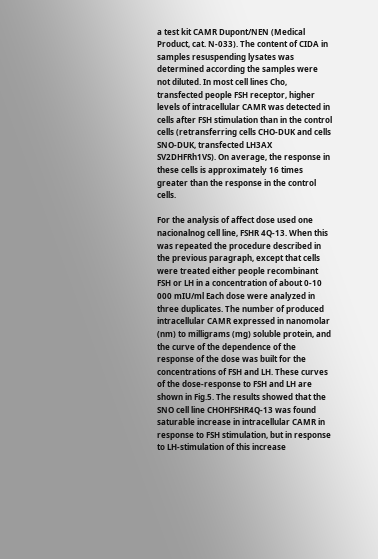a test kit CAMR Dupont/NEN (Medical Product, cat. N-033). The content of CIDA in samples resuspending lysates was determined according the samples were not diluted. In most cell lines Cho, transfected people FSH receptor, higher levels of intracellular CAMR was detected in cells after FSH stimulation than in the control cells (retransferring cells CHO-DUK and cells SNO-DUK, transfected LH3AX SV2DHFRh1VS). On average, the response in these cells is approximately 16 times greater than the response in the control cells.

For the analysis of affect dose used one nacionalnog cell line, FSHR 4Q-13. When this was repeated the procedure described in the previous paragraph, except that cells were treated either people recombinant FSH or LH in a concentration of about 0-10 000 mIU/ml Each dose were analyzed in three duplicates. The number of produced intracellular CAMR expressed in nanomolar (nm) to milligrams (mg) soluble protein, and the curve of the dependence of the response of the dose was built for the concentrations of FSH and LH. These curves of the dose-response to FSH and LH are shown in Fig.5. The results showed that the SNO cell line CHOHFSHR4Q-13 was found saturable increase in intracellular CAMR in response to FSH stimulation, but in response to LH-stimulation of this increase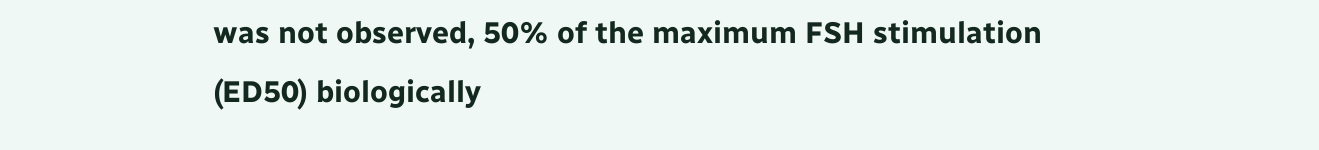was not observed, 50% of the maximum FSH stimulation (ED50) biologically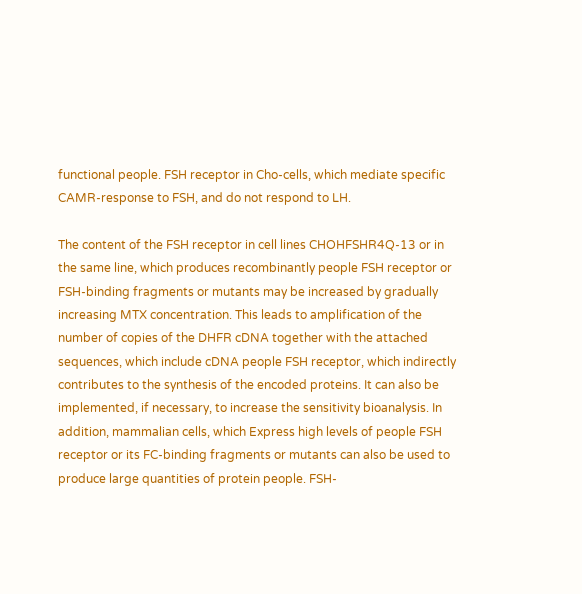functional people. FSH receptor in Cho-cells, which mediate specific CAMR-response to FSH, and do not respond to LH.

The content of the FSH receptor in cell lines CHOHFSHR4Q-13 or in the same line, which produces recombinantly people FSH receptor or FSH-binding fragments or mutants may be increased by gradually increasing MTX concentration. This leads to amplification of the number of copies of the DHFR cDNA together with the attached sequences, which include cDNA people FSH receptor, which indirectly contributes to the synthesis of the encoded proteins. It can also be implemented, if necessary, to increase the sensitivity bioanalysis. In addition, mammalian cells, which Express high levels of people FSH receptor or its FC-binding fragments or mutants can also be used to produce large quantities of protein people. FSH-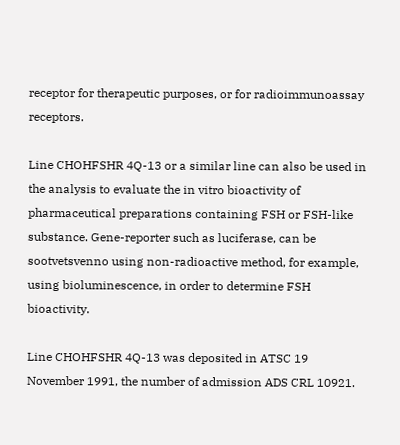receptor for therapeutic purposes, or for radioimmunoassay receptors.

Line CHOHFSHR 4Q-13 or a similar line can also be used in the analysis to evaluate the in vitro bioactivity of pharmaceutical preparations containing FSH or FSH-like substance. Gene-reporter such as luciferase, can be sootvetsvenno using non-radioactive method, for example, using bioluminescence, in order to determine FSH bioactivity.

Line CHOHFSHR 4Q-13 was deposited in ATSC 19 November 1991, the number of admission ADS CRL 10921.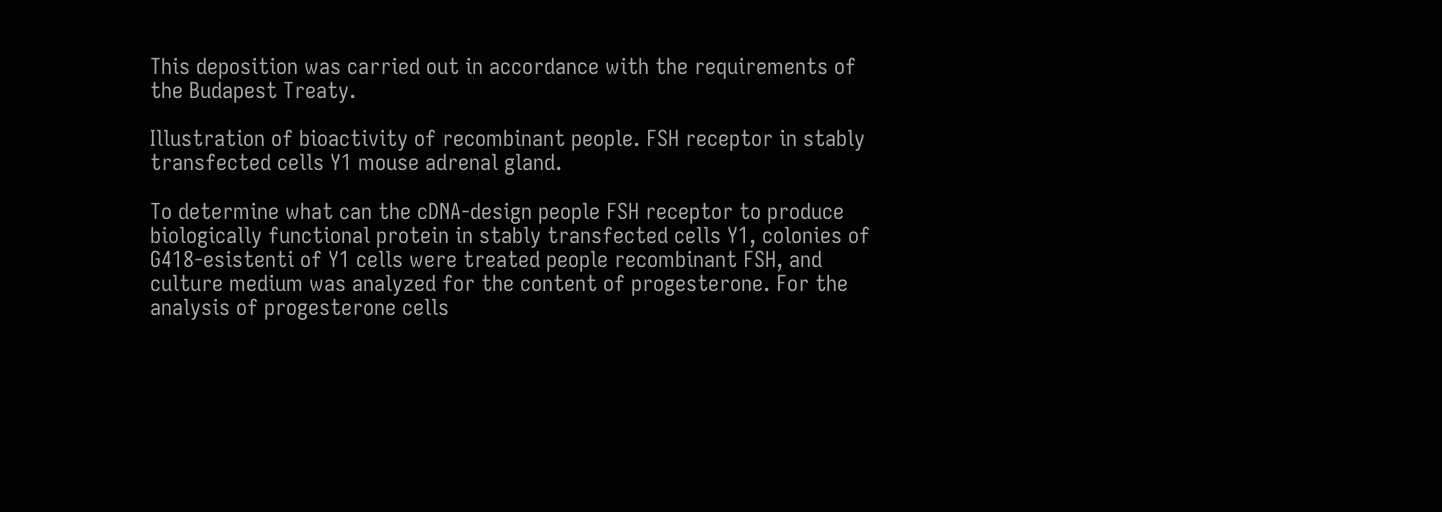This deposition was carried out in accordance with the requirements of the Budapest Treaty.

Illustration of bioactivity of recombinant people. FSH receptor in stably transfected cells Y1 mouse adrenal gland.

To determine what can the cDNA-design people FSH receptor to produce biologically functional protein in stably transfected cells Y1, colonies of G418-esistenti of Y1 cells were treated people recombinant FSH, and culture medium was analyzed for the content of progesterone. For the analysis of progesterone cells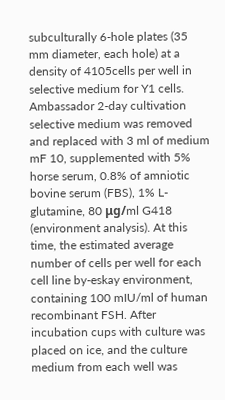subculturally 6-hole plates (35 mm diameter, each hole) at a density of 4105cells per well in selective medium for Y1 cells. Ambassador 2-day cultivation selective medium was removed and replaced with 3 ml of medium mF 10, supplemented with 5% horse serum, 0.8% of amniotic bovine serum (FBS), 1% L-glutamine, 80 μg/ml G418 (environment analysis). At this time, the estimated average number of cells per well for each cell line by-eskay environment, containing 100 mIU/ml of human recombinant FSH. After incubation cups with culture was placed on ice, and the culture medium from each well was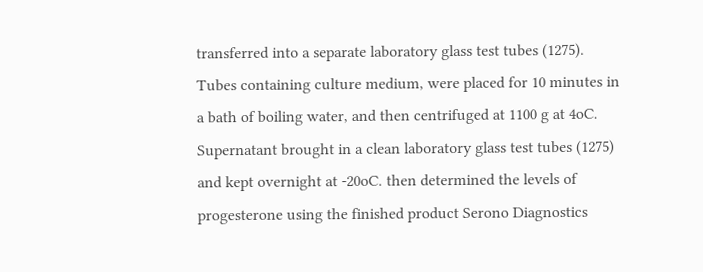transferred into a separate laboratory glass test tubes (1275). Tubes containing culture medium, were placed for 10 minutes in a bath of boiling water, and then centrifuged at 1100 g at 4oC. Supernatant brought in a clean laboratory glass test tubes (1275) and kept overnight at -20oC. then determined the levels of progesterone using the finished product Serono Diagnostics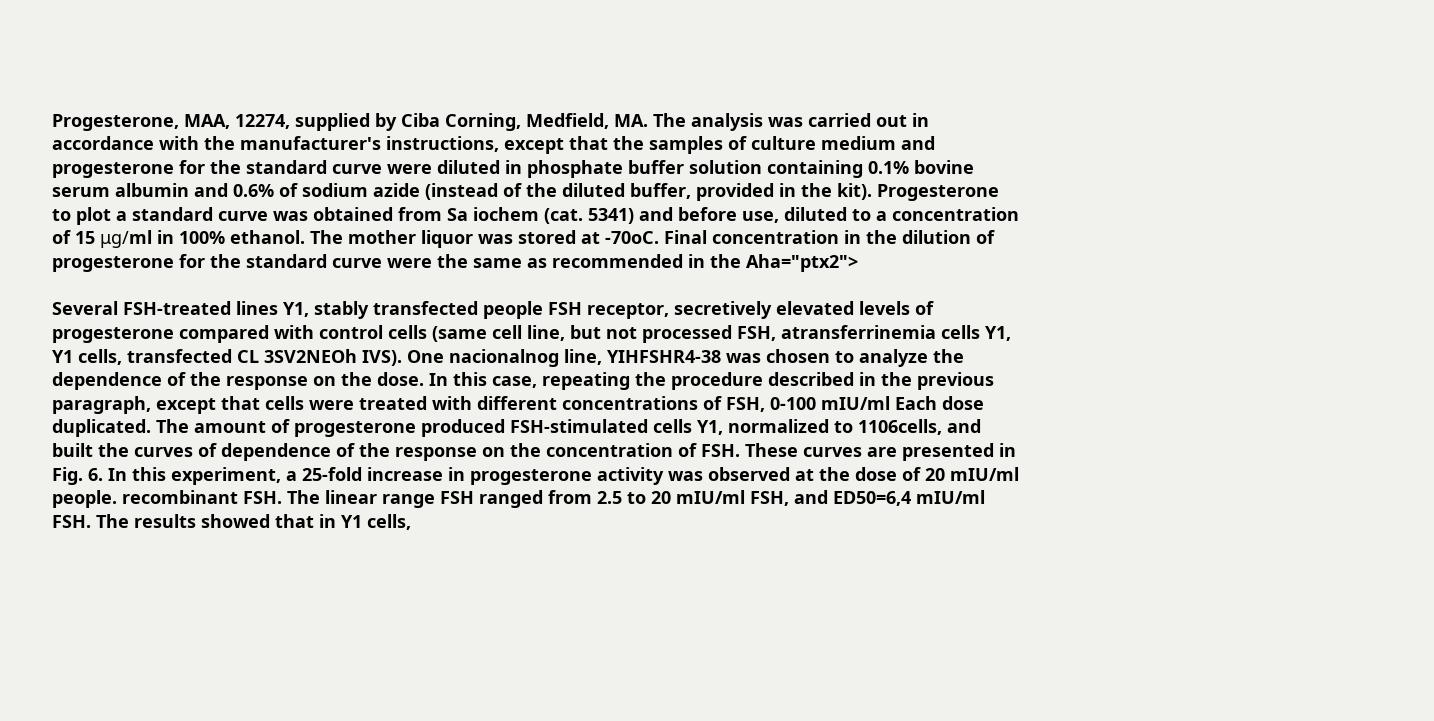Progesterone, MAA, 12274, supplied by Ciba Corning, Medfield, MA. The analysis was carried out in accordance with the manufacturer's instructions, except that the samples of culture medium and progesterone for the standard curve were diluted in phosphate buffer solution containing 0.1% bovine serum albumin and 0.6% of sodium azide (instead of the diluted buffer, provided in the kit). Progesterone to plot a standard curve was obtained from Sa iochem (cat. 5341) and before use, diluted to a concentration of 15 μg/ml in 100% ethanol. The mother liquor was stored at -70oC. Final concentration in the dilution of progesterone for the standard curve were the same as recommended in the Aha="ptx2">

Several FSH-treated lines Y1, stably transfected people FSH receptor, secretively elevated levels of progesterone compared with control cells (same cell line, but not processed FSH, atransferrinemia cells Y1, Y1 cells, transfected CL 3SV2NEOh IVS). One nacionalnog line, YIHFSHR4-38 was chosen to analyze the dependence of the response on the dose. In this case, repeating the procedure described in the previous paragraph, except that cells were treated with different concentrations of FSH, 0-100 mIU/ml Each dose duplicated. The amount of progesterone produced FSH-stimulated cells Y1, normalized to 1106cells, and built the curves of dependence of the response on the concentration of FSH. These curves are presented in Fig. 6. In this experiment, a 25-fold increase in progesterone activity was observed at the dose of 20 mIU/ml people. recombinant FSH. The linear range FSH ranged from 2.5 to 20 mIU/ml FSH, and ED50=6,4 mIU/ml FSH. The results showed that in Y1 cells,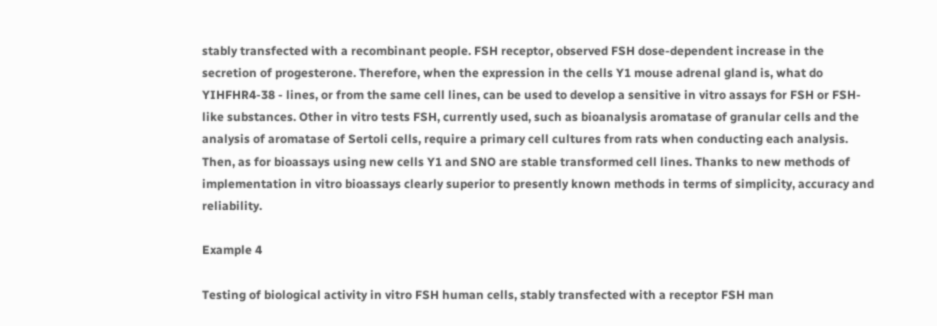stably transfected with a recombinant people. FSH receptor, observed FSH dose-dependent increase in the secretion of progesterone. Therefore, when the expression in the cells Y1 mouse adrenal gland is, what do YIHFHR4-38 - lines, or from the same cell lines, can be used to develop a sensitive in vitro assays for FSH or FSH-like substances. Other in vitro tests FSH, currently used, such as bioanalysis aromatase of granular cells and the analysis of aromatase of Sertoli cells, require a primary cell cultures from rats when conducting each analysis. Then, as for bioassays using new cells Y1 and SNO are stable transformed cell lines. Thanks to new methods of implementation in vitro bioassays clearly superior to presently known methods in terms of simplicity, accuracy and reliability.

Example 4

Testing of biological activity in vitro FSH human cells, stably transfected with a receptor FSH man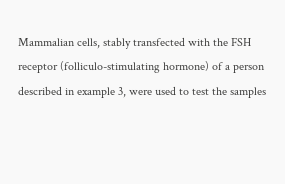Mammalian cells, stably transfected with the FSH receptor (folliculo-stimulating hormone) of a person described in example 3, were used to test the samples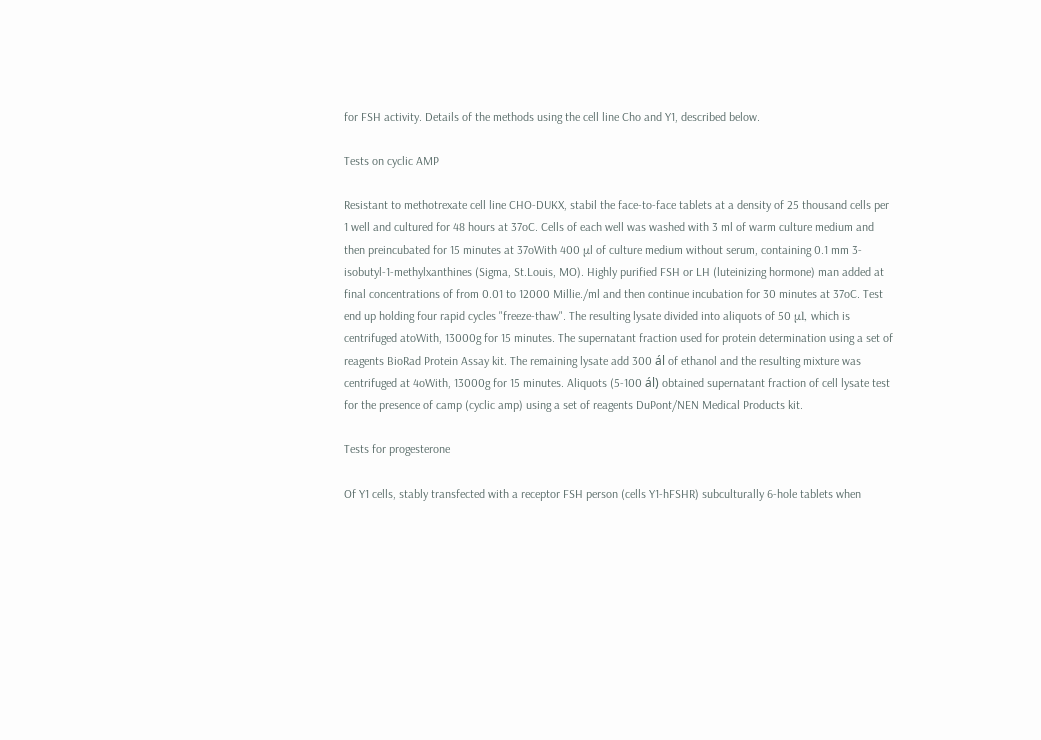for FSH activity. Details of the methods using the cell line Cho and Y1, described below.

Tests on cyclic AMP

Resistant to methotrexate cell line CHO-DUKX, stabil the face-to-face tablets at a density of 25 thousand cells per 1 well and cultured for 48 hours at 37oC. Cells of each well was washed with 3 ml of warm culture medium and then preincubated for 15 minutes at 37oWith 400 μl of culture medium without serum, containing 0.1 mm 3-isobutyl-1-methylxanthines (Sigma, St.Louis, MO). Highly purified FSH or LH (luteinizing hormone) man added at final concentrations of from 0.01 to 12000 Millie./ml and then continue incubation for 30 minutes at 37oC. Test end up holding four rapid cycles "freeze-thaw". The resulting lysate divided into aliquots of 50 μl, which is centrifuged atoWith, 13000g for 15 minutes. The supernatant fraction used for protein determination using a set of reagents BioRad Protein Assay kit. The remaining lysate add 300 ál of ethanol and the resulting mixture was centrifuged at 4oWith, 13000g for 15 minutes. Aliquots (5-100 ál) obtained supernatant fraction of cell lysate test for the presence of camp (cyclic amp) using a set of reagents DuPont/NEN Medical Products kit.

Tests for progesterone

Of Y1 cells, stably transfected with a receptor FSH person (cells Y1-hFSHR) subculturally 6-hole tablets when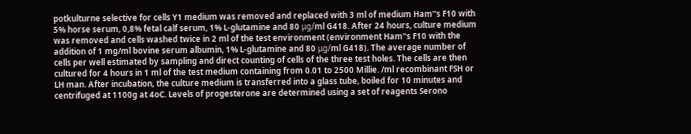potkulturne selective for cells Y1 medium was removed and replaced with 3 ml of medium Ham''s F10 with 5% horse serum, 0,8% fetal calf serum, 1% L-glutamine and 80 μg/ml G418. After 24 hours, culture medium was removed and cells washed twice in 2 ml of the test environment (environment Ham''s F10 with the addition of 1 mg/ml bovine serum albumin, 1% L-glutamine and 80 μg/ml G418). The average number of cells per well estimated by sampling and direct counting of cells of the three test holes. The cells are then cultured for 4 hours in 1 ml of the test medium containing from 0.01 to 2500 Millie. /ml recombinant FSH or LH man. After incubation, the culture medium is transferred into a glass tube, boiled for 10 minutes and centrifuged at 1100g at 4oC. Levels of progesterone are determined using a set of reagents Serono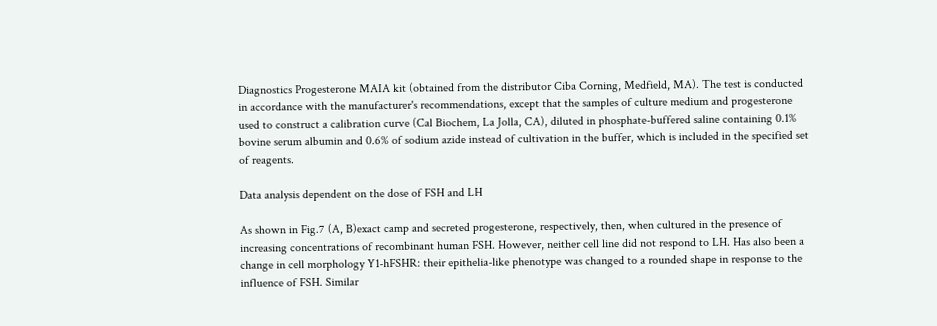Diagnostics Progesterone MAIA kit (obtained from the distributor Ciba Corning, Medfield, MA). The test is conducted in accordance with the manufacturer's recommendations, except that the samples of culture medium and progesterone used to construct a calibration curve (Cal Biochem, La Jolla, CA), diluted in phosphate-buffered saline containing 0.1% bovine serum albumin and 0.6% of sodium azide instead of cultivation in the buffer, which is included in the specified set of reagents.

Data analysis dependent on the dose of FSH and LH

As shown in Fig.7 (A, B)exact camp and secreted progesterone, respectively, then, when cultured in the presence of increasing concentrations of recombinant human FSH. However, neither cell line did not respond to LH. Has also been a change in cell morphology Y1-hFSHR: their epithelia-like phenotype was changed to a rounded shape in response to the influence of FSH. Similar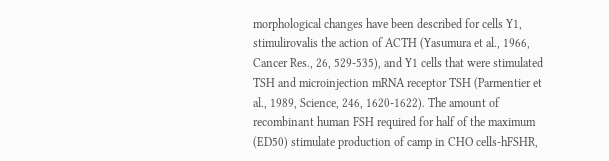morphological changes have been described for cells Y1, stimulirovalis the action of ACTH (Yasumura et al., 1966, Cancer Res., 26, 529-535), and Y1 cells that were stimulated TSH and microinjection mRNA receptor TSH (Parmentier et al., 1989, Science, 246, 1620-1622). The amount of recombinant human FSH required for half of the maximum (ED50) stimulate production of camp in CHO cells-hFSHR,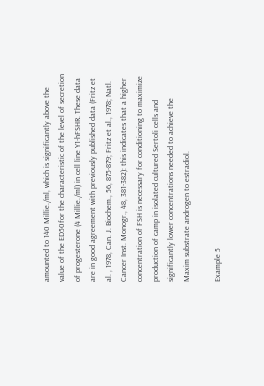amounted to 140 Millie./ml, which is significantly above the value of the ED50for the characteristic of the level of secretion of progesterone (4 Millie./ml) in cell line Y1-hFSHR. These data are in good agreement with previously published data (Fritz et al. , 1978, Can. J. Biochem., 56, 875-879; Fritz et al., 1978; Natl. Cancer Inst. Monogr., 48, 381-382): this indicates that a higher concentration of FSH is necessary for conditioning to maximize production of camp in isolated cultured Sertoli cells and significantly lower concentrations needed to achieve the Maxim substrate androgen to estradiol.

Example 5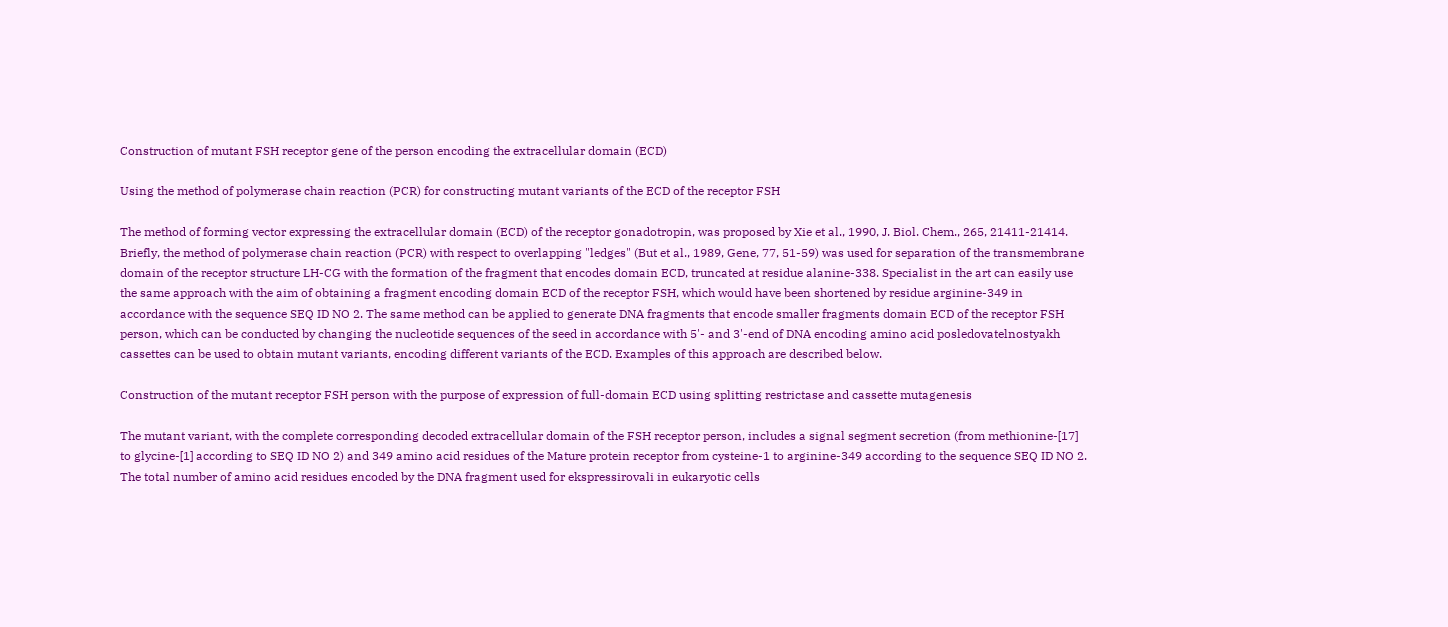Construction of mutant FSH receptor gene of the person encoding the extracellular domain (ECD)

Using the method of polymerase chain reaction (PCR) for constructing mutant variants of the ECD of the receptor FSH

The method of forming vector expressing the extracellular domain (ECD) of the receptor gonadotropin, was proposed by Xie et al., 1990, J. Biol. Chem., 265, 21411-21414. Briefly, the method of polymerase chain reaction (PCR) with respect to overlapping "ledges" (But et al., 1989, Gene, 77, 51-59) was used for separation of the transmembrane domain of the receptor structure LH-CG with the formation of the fragment that encodes domain ECD, truncated at residue alanine-338. Specialist in the art can easily use the same approach with the aim of obtaining a fragment encoding domain ECD of the receptor FSH, which would have been shortened by residue arginine-349 in accordance with the sequence SEQ ID NO 2. The same method can be applied to generate DNA fragments that encode smaller fragments domain ECD of the receptor FSH person, which can be conducted by changing the nucleotide sequences of the seed in accordance with 5'- and 3'-end of DNA encoding amino acid posledovatelnostyakh cassettes can be used to obtain mutant variants, encoding different variants of the ECD. Examples of this approach are described below.

Construction of the mutant receptor FSH person with the purpose of expression of full-domain ECD using splitting restrictase and cassette mutagenesis

The mutant variant, with the complete corresponding decoded extracellular domain of the FSH receptor person, includes a signal segment secretion (from methionine-[17] to glycine-[1] according to SEQ ID NO 2) and 349 amino acid residues of the Mature protein receptor from cysteine-1 to arginine-349 according to the sequence SEQ ID NO 2. The total number of amino acid residues encoded by the DNA fragment used for ekspressirovali in eukaryotic cells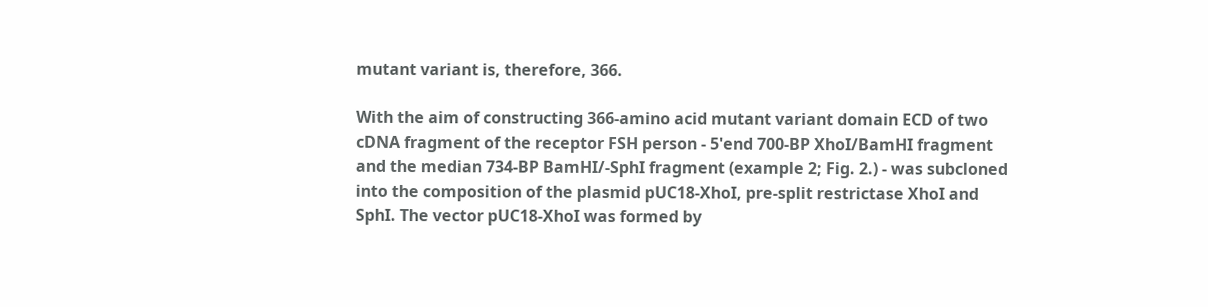mutant variant is, therefore, 366.

With the aim of constructing 366-amino acid mutant variant domain ECD of two cDNA fragment of the receptor FSH person - 5'end 700-BP XhoI/BamHI fragment and the median 734-BP BamHI/-SphI fragment (example 2; Fig. 2.) - was subcloned into the composition of the plasmid pUC18-XhoI, pre-split restrictase XhoI and SphI. The vector pUC18-XhoI was formed by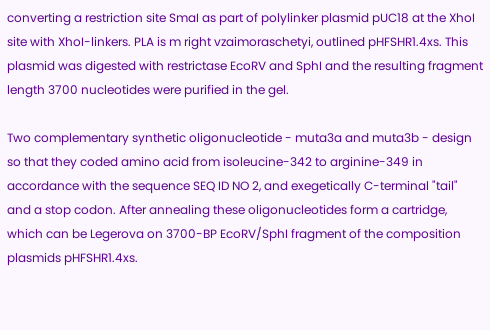converting a restriction site SmaI as part of polylinker plasmid pUC18 at the XhoI site with XhoI-linkers. PLA is m right vzaimoraschetyi, outlined pHFSHR1.4xs. This plasmid was digested with restrictase EcoRV and SphI and the resulting fragment length 3700 nucleotides were purified in the gel.

Two complementary synthetic oligonucleotide - muta3a and muta3b - design so that they coded amino acid from isoleucine-342 to arginine-349 in accordance with the sequence SEQ ID NO 2, and exegetically C-terminal "tail" and a stop codon. After annealing these oligonucleotides form a cartridge, which can be Legerova on 3700-BP EcoRV/SphI fragment of the composition plasmids pHFSHR1.4xs.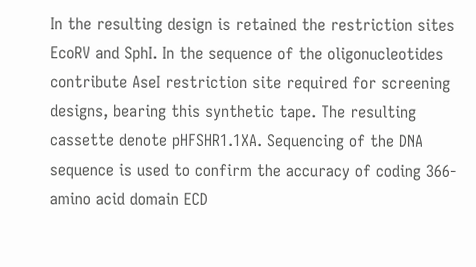In the resulting design is retained the restriction sites EcoRV and SphI. In the sequence of the oligonucleotides contribute AseI restriction site required for screening designs, bearing this synthetic tape. The resulting cassette denote pHFSHR1.1XA. Sequencing of the DNA sequence is used to confirm the accuracy of coding 366-amino acid domain ECD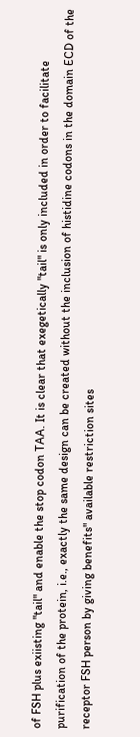of FSH plus exiisting "tail" and enable the stop codon TAA. It is clear that exegetically "tail" is only included in order to facilitate purification of the protein, i.e., exactly the same design can be created without the inclusion of histidine codons in the domain ECD of the receptor FSH person by giving benefits" available restriction sites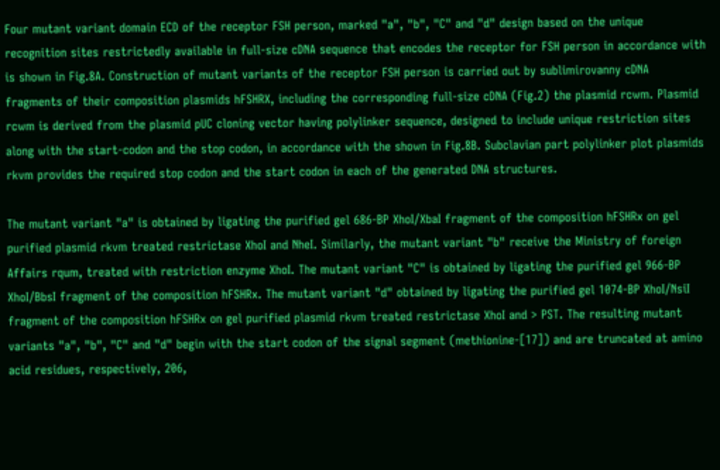Four mutant variant domain ECD of the receptor FSH person, marked "a", "b", "C" and "d" design based on the unique recognition sites restrictedly available in full-size cDNA sequence that encodes the receptor for FSH person in accordance with is shown in Fig.8A. Construction of mutant variants of the receptor FSH person is carried out by sublimirovanny cDNA fragments of their composition plasmids hFSHRX, including the corresponding full-size cDNA (Fig.2) the plasmid rcwm. Plasmid rcwm is derived from the plasmid pUC cloning vector having polylinker sequence, designed to include unique restriction sites along with the start-codon and the stop codon, in accordance with the shown in Fig.8B. Subclavian part polylinker plot plasmids rkvm provides the required stop codon and the start codon in each of the generated DNA structures.

The mutant variant "a" is obtained by ligating the purified gel 686-BP XhoI/XbaI fragment of the composition hFSHRx on gel purified plasmid rkvm treated restrictase XhoI and NheI. Similarly, the mutant variant "b" receive the Ministry of foreign Affairs rqum, treated with restriction enzyme XhoI. The mutant variant "C" is obtained by ligating the purified gel 966-BP XhoI/BbsI fragment of the composition hFSHRx. The mutant variant "d" obtained by ligating the purified gel 1074-BP XhoI/NsiI fragment of the composition hFSHRx on gel purified plasmid rkvm treated restrictase XhoI and > PST. The resulting mutant variants "a", "b", "C" and "d" begin with the start codon of the signal segment (methionine-[17]) and are truncated at amino acid residues, respectively, 206,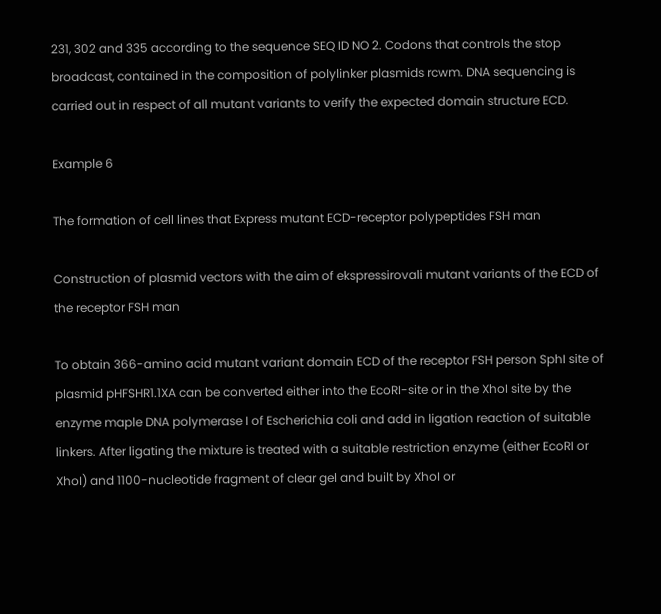231, 302 and 335 according to the sequence SEQ ID NO 2. Codons that controls the stop broadcast, contained in the composition of polylinker plasmids rcwm. DNA sequencing is carried out in respect of all mutant variants to verify the expected domain structure ECD.

Example 6

The formation of cell lines that Express mutant ECD-receptor polypeptides FSH man

Construction of plasmid vectors with the aim of ekspressirovali mutant variants of the ECD of the receptor FSH man

To obtain 366-amino acid mutant variant domain ECD of the receptor FSH person SphI site of plasmid pHFSHR1.1XA can be converted either into the EcoRI-site or in the XhoI site by the enzyme maple DNA polymerase I of Escherichia coli and add in ligation reaction of suitable linkers. After ligating the mixture is treated with a suitable restriction enzyme (either EcoRI or XhoI) and 1100-nucleotide fragment of clear gel and built by XhoI or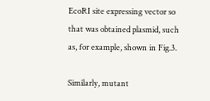EcoRI site expressing vector so that was obtained plasmid, such as, for example, shown in Fig.3.

Similarly, mutant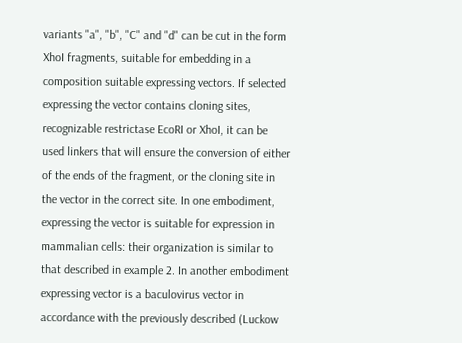variants "a", "b", "C" and "d" can be cut in the form XhoI fragments, suitable for embedding in a composition suitable expressing vectors. If selected expressing the vector contains cloning sites, recognizable restrictase EcoRI or XhoI, it can be used linkers that will ensure the conversion of either of the ends of the fragment, or the cloning site in the vector in the correct site. In one embodiment, expressing the vector is suitable for expression in mammalian cells: their organization is similar to that described in example 2. In another embodiment expressing vector is a baculovirus vector in accordance with the previously described (Luckow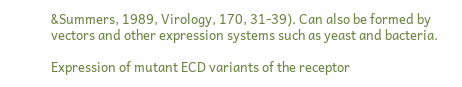&Summers, 1989, Virology, 170, 31-39). Can also be formed by vectors and other expression systems such as yeast and bacteria.

Expression of mutant ECD variants of the receptor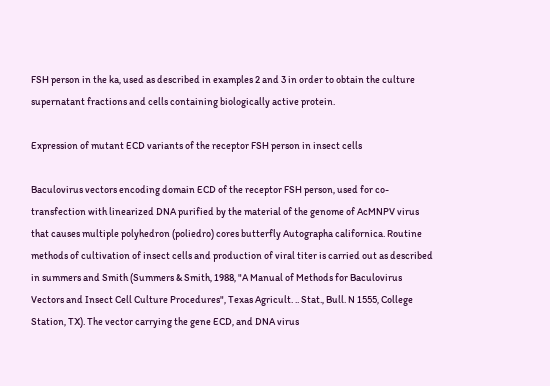FSH person in the ka, used as described in examples 2 and 3 in order to obtain the culture supernatant fractions and cells containing biologically active protein.

Expression of mutant ECD variants of the receptor FSH person in insect cells

Baculovirus vectors encoding domain ECD of the receptor FSH person, used for co-transfection with linearized DNA purified by the material of the genome of AcMNPV virus that causes multiple polyhedron (poliedro) cores butterfly Autographa californica. Routine methods of cultivation of insect cells and production of viral titer is carried out as described in summers and Smith (Summers & Smith, 1988, "A Manual of Methods for Baculovirus Vectors and Insect Cell Culture Procedures", Texas Agricult. .. Stat., Bull. N 1555, College Station, TX). The vector carrying the gene ECD, and DNA virus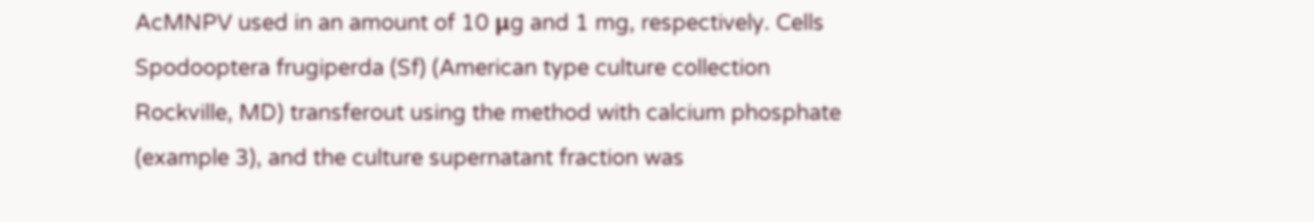AcMNPV used in an amount of 10 μg and 1 mg, respectively. Cells Spodooptera frugiperda (Sf) (American type culture collection Rockville, MD) transferout using the method with calcium phosphate (example 3), and the culture supernatant fraction was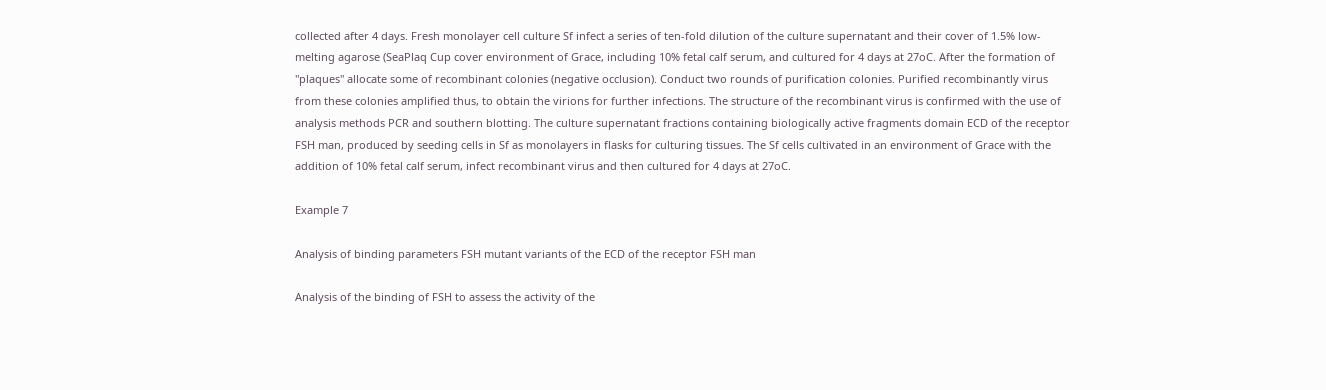collected after 4 days. Fresh monolayer cell culture Sf infect a series of ten-fold dilution of the culture supernatant and their cover of 1.5% low-melting agarose (SeaPlaq Cup cover environment of Grace, including 10% fetal calf serum, and cultured for 4 days at 27oC. After the formation of "plaques" allocate some of recombinant colonies (negative occlusion). Conduct two rounds of purification colonies. Purified recombinantly virus from these colonies amplified thus, to obtain the virions for further infections. The structure of the recombinant virus is confirmed with the use of analysis methods PCR and southern blotting. The culture supernatant fractions containing biologically active fragments domain ECD of the receptor FSH man, produced by seeding cells in Sf as monolayers in flasks for culturing tissues. The Sf cells cultivated in an environment of Grace with the addition of 10% fetal calf serum, infect recombinant virus and then cultured for 4 days at 27oC.

Example 7

Analysis of binding parameters FSH mutant variants of the ECD of the receptor FSH man

Analysis of the binding of FSH to assess the activity of the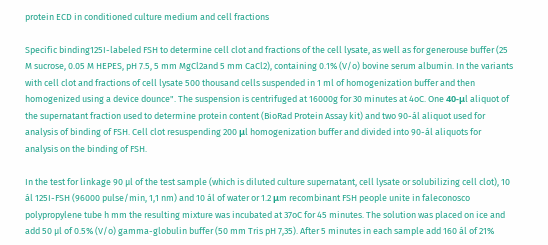protein ECD in conditioned culture medium and cell fractions

Specific binding125I-labeled FSH to determine cell clot and fractions of the cell lysate, as well as for generouse buffer (25 M sucrose, 0.05 M HEPES, pH 7.5, 5 mm MgCl2and 5 mm CaCl2), containing 0.1% (V/o) bovine serum albumin. In the variants with cell clot and fractions of cell lysate 500 thousand cells suspended in 1 ml of homogenization buffer and then homogenized using a device dounce". The suspension is centrifuged at 16000g for 30 minutes at 4oC. One 40-μl aliquot of the supernatant fraction used to determine protein content (BioRad Protein Assay kit) and two 90-ál aliquot used for analysis of binding of FSH. Cell clot resuspending 200 μl homogenization buffer and divided into 90-ál aliquots for analysis on the binding of FSH.

In the test for linkage 90 µl of the test sample (which is diluted culture supernatant, cell lysate or solubilizing cell clot), 10 ál 125I-FSH (96000 pulse/min, 1,1 nm) and 10 ál of water or 1.2 μm recombinant FSH people unite in faleconosco polypropylene tube h mm the resulting mixture was incubated at 37oC for 45 minutes. The solution was placed on ice and add 50 µl of 0.5% (V/o) gamma-globulin buffer (50 mm Tris pH 7,35). After 5 minutes in each sample add 160 ál of 21%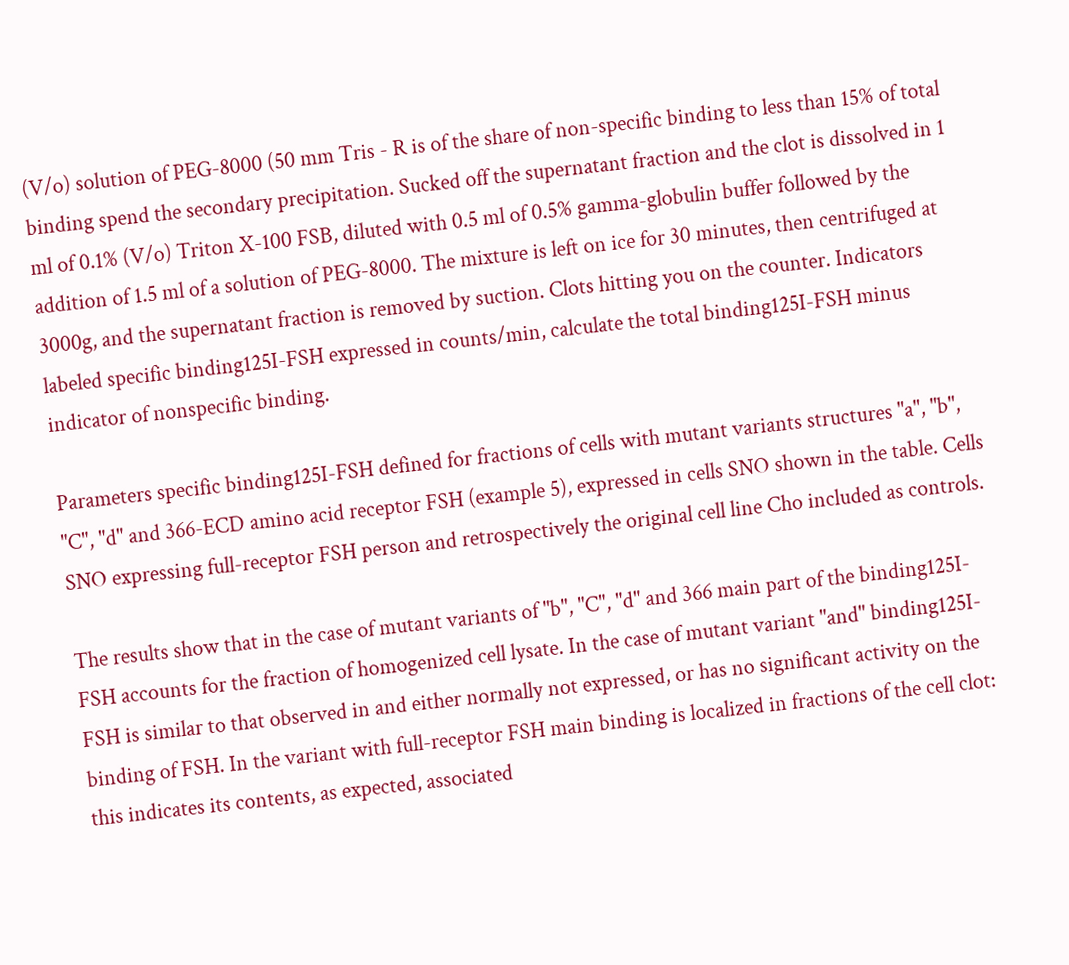(V/o) solution of PEG-8000 (50 mm Tris - R is of the share of non-specific binding to less than 15% of total binding spend the secondary precipitation. Sucked off the supernatant fraction and the clot is dissolved in 1 ml of 0.1% (V/o) Triton X-100 FSB, diluted with 0.5 ml of 0.5% gamma-globulin buffer followed by the addition of 1.5 ml of a solution of PEG-8000. The mixture is left on ice for 30 minutes, then centrifuged at 3000g, and the supernatant fraction is removed by suction. Clots hitting you on the counter. Indicators labeled specific binding125I-FSH expressed in counts/min, calculate the total binding125I-FSH minus indicator of nonspecific binding.

Parameters specific binding125I-FSH defined for fractions of cells with mutant variants structures "a", "b", "C", "d" and 366-ECD amino acid receptor FSH (example 5), expressed in cells SNO shown in the table. Cells SNO expressing full-receptor FSH person and retrospectively the original cell line Cho included as controls.

The results show that in the case of mutant variants of "b", "C", "d" and 366 main part of the binding125I-FSH accounts for the fraction of homogenized cell lysate. In the case of mutant variant "and" binding125I-FSH is similar to that observed in and either normally not expressed, or has no significant activity on the binding of FSH. In the variant with full-receptor FSH main binding is localized in fractions of the cell clot: this indicates its contents, as expected, associated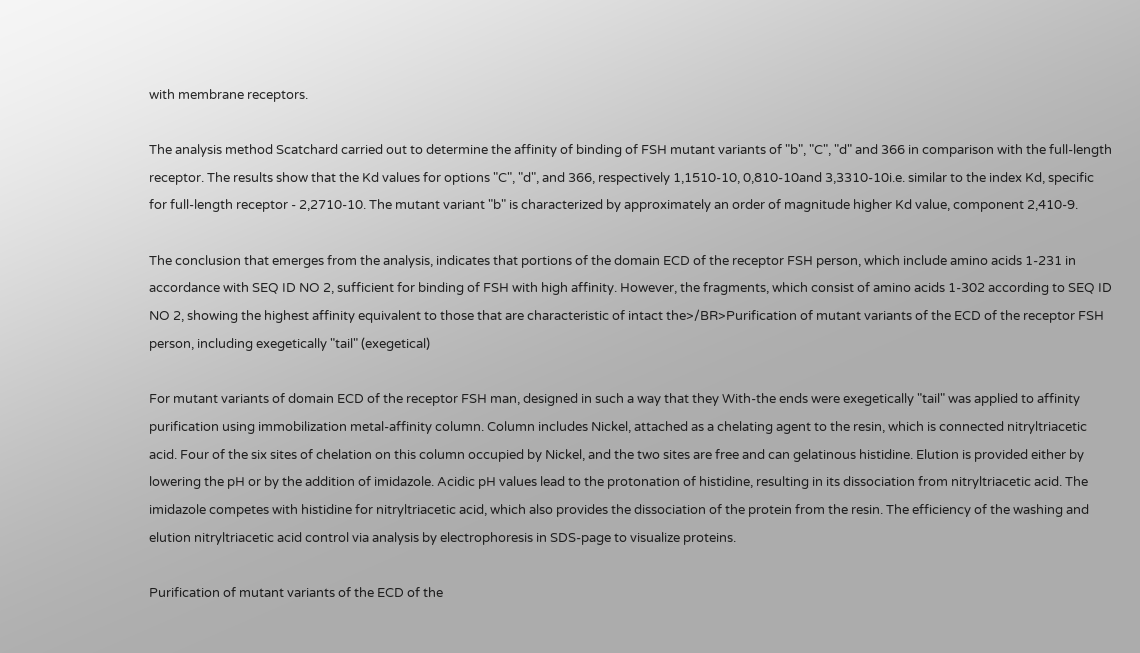with membrane receptors.

The analysis method Scatchard carried out to determine the affinity of binding of FSH mutant variants of "b", "C", "d" and 366 in comparison with the full-length receptor. The results show that the Kd values for options "C", "d", and 366, respectively 1,1510-10, 0,810-10and 3,3310-10i.e. similar to the index Kd, specific for full-length receptor - 2,2710-10. The mutant variant "b" is characterized by approximately an order of magnitude higher Kd value, component 2,410-9.

The conclusion that emerges from the analysis, indicates that portions of the domain ECD of the receptor FSH person, which include amino acids 1-231 in accordance with SEQ ID NO 2, sufficient for binding of FSH with high affinity. However, the fragments, which consist of amino acids 1-302 according to SEQ ID NO 2, showing the highest affinity equivalent to those that are characteristic of intact the>/BR>Purification of mutant variants of the ECD of the receptor FSH person, including exegetically "tail" (exegetical)

For mutant variants of domain ECD of the receptor FSH man, designed in such a way that they With-the ends were exegetically "tail" was applied to affinity purification using immobilization metal-affinity column. Column includes Nickel, attached as a chelating agent to the resin, which is connected nitryltriacetic acid. Four of the six sites of chelation on this column occupied by Nickel, and the two sites are free and can gelatinous histidine. Elution is provided either by lowering the pH or by the addition of imidazole. Acidic pH values lead to the protonation of histidine, resulting in its dissociation from nitryltriacetic acid. The imidazole competes with histidine for nitryltriacetic acid, which also provides the dissociation of the protein from the resin. The efficiency of the washing and elution nitryltriacetic acid control via analysis by electrophoresis in SDS-page to visualize proteins.

Purification of mutant variants of the ECD of the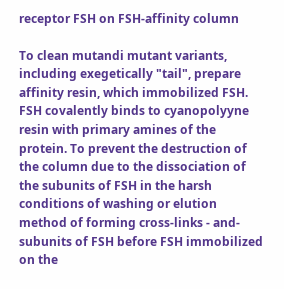receptor FSH on FSH-affinity column

To clean mutandi mutant variants, including exegetically "tail", prepare affinity resin, which immobilized FSH. FSH covalently binds to cyanopolyyne resin with primary amines of the protein. To prevent the destruction of the column due to the dissociation of the subunits of FSH in the harsh conditions of washing or elution method of forming cross-links - and-subunits of FSH before FSH immobilized on the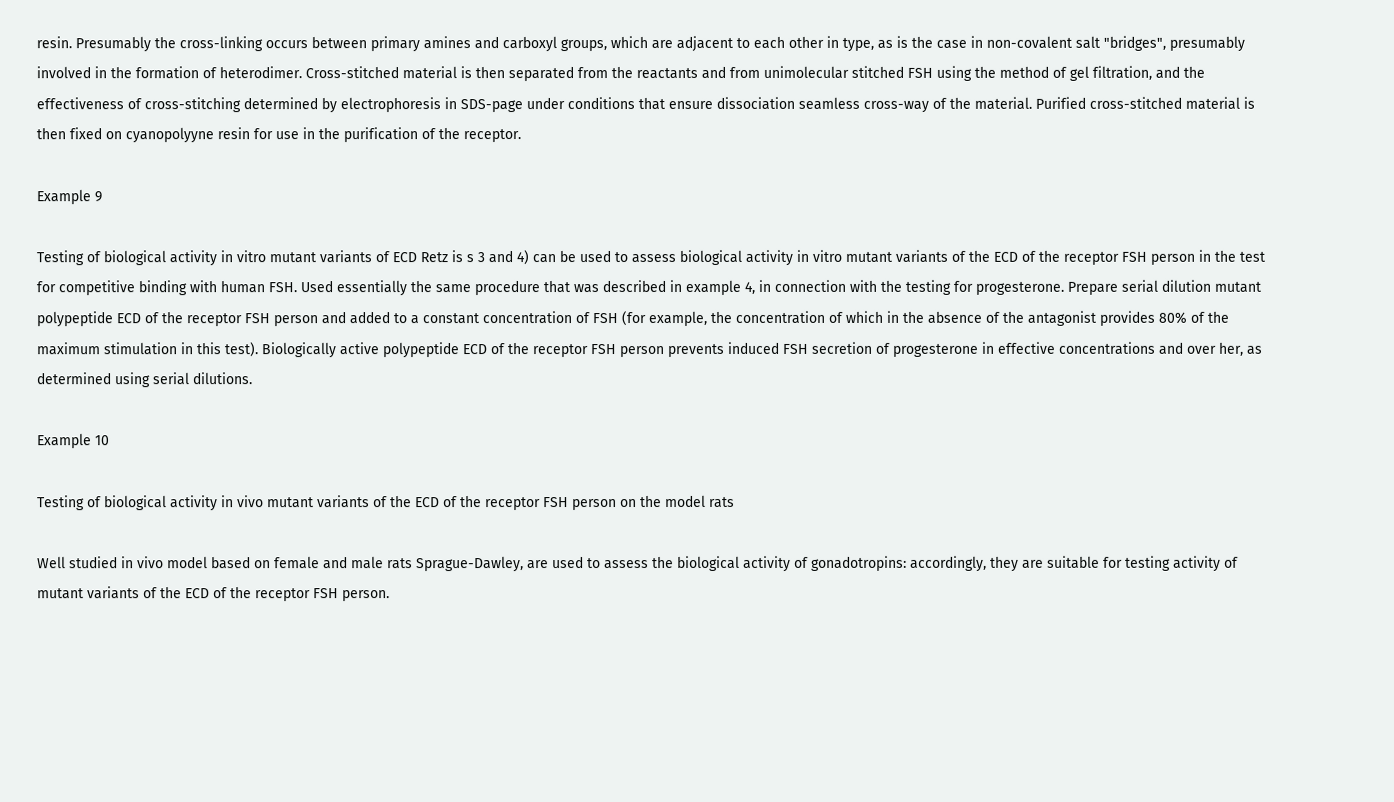resin. Presumably the cross-linking occurs between primary amines and carboxyl groups, which are adjacent to each other in type, as is the case in non-covalent salt "bridges", presumably involved in the formation of heterodimer. Cross-stitched material is then separated from the reactants and from unimolecular stitched FSH using the method of gel filtration, and the effectiveness of cross-stitching determined by electrophoresis in SDS-page under conditions that ensure dissociation seamless cross-way of the material. Purified cross-stitched material is then fixed on cyanopolyyne resin for use in the purification of the receptor.

Example 9

Testing of biological activity in vitro mutant variants of ECD Retz is s 3 and 4) can be used to assess biological activity in vitro mutant variants of the ECD of the receptor FSH person in the test for competitive binding with human FSH. Used essentially the same procedure that was described in example 4, in connection with the testing for progesterone. Prepare serial dilution mutant polypeptide ECD of the receptor FSH person and added to a constant concentration of FSH (for example, the concentration of which in the absence of the antagonist provides 80% of the maximum stimulation in this test). Biologically active polypeptide ECD of the receptor FSH person prevents induced FSH secretion of progesterone in effective concentrations and over her, as determined using serial dilutions.

Example 10

Testing of biological activity in vivo mutant variants of the ECD of the receptor FSH person on the model rats

Well studied in vivo model based on female and male rats Sprague-Dawley, are used to assess the biological activity of gonadotropins: accordingly, they are suitable for testing activity of mutant variants of the ECD of the receptor FSH person.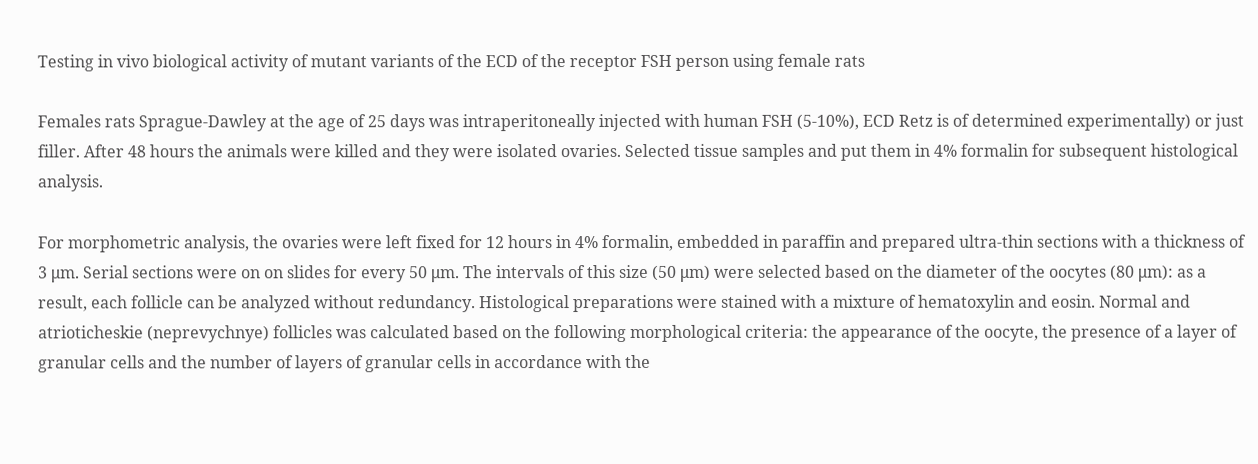Testing in vivo biological activity of mutant variants of the ECD of the receptor FSH person using female rats

Females rats Sprague-Dawley at the age of 25 days was intraperitoneally injected with human FSH (5-10%), ECD Retz is of determined experimentally) or just filler. After 48 hours the animals were killed and they were isolated ovaries. Selected tissue samples and put them in 4% formalin for subsequent histological analysis.

For morphometric analysis, the ovaries were left fixed for 12 hours in 4% formalin, embedded in paraffin and prepared ultra-thin sections with a thickness of 3 μm. Serial sections were on on slides for every 50 μm. The intervals of this size (50 μm) were selected based on the diameter of the oocytes (80 μm): as a result, each follicle can be analyzed without redundancy. Histological preparations were stained with a mixture of hematoxylin and eosin. Normal and atrioticheskie (neprevychnye) follicles was calculated based on the following morphological criteria: the appearance of the oocyte, the presence of a layer of granular cells and the number of layers of granular cells in accordance with the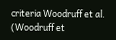criteria Woodruff et al. (Woodruff et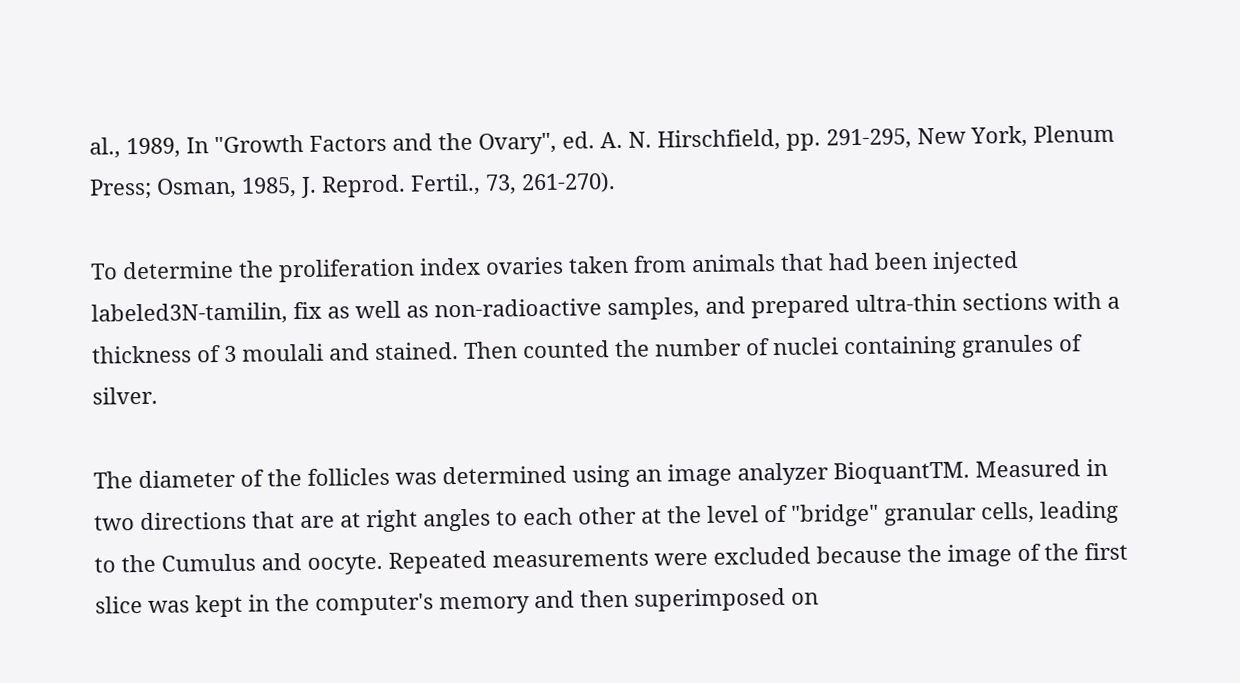al., 1989, In "Growth Factors and the Ovary", ed. A. N. Hirschfield, pp. 291-295, New York, Plenum Press; Osman, 1985, J. Reprod. Fertil., 73, 261-270).

To determine the proliferation index ovaries taken from animals that had been injected labeled3N-tamilin, fix as well as non-radioactive samples, and prepared ultra-thin sections with a thickness of 3 moulali and stained. Then counted the number of nuclei containing granules of silver.

The diameter of the follicles was determined using an image analyzer BioquantTM. Measured in two directions that are at right angles to each other at the level of "bridge" granular cells, leading to the Cumulus and oocyte. Repeated measurements were excluded because the image of the first slice was kept in the computer's memory and then superimposed on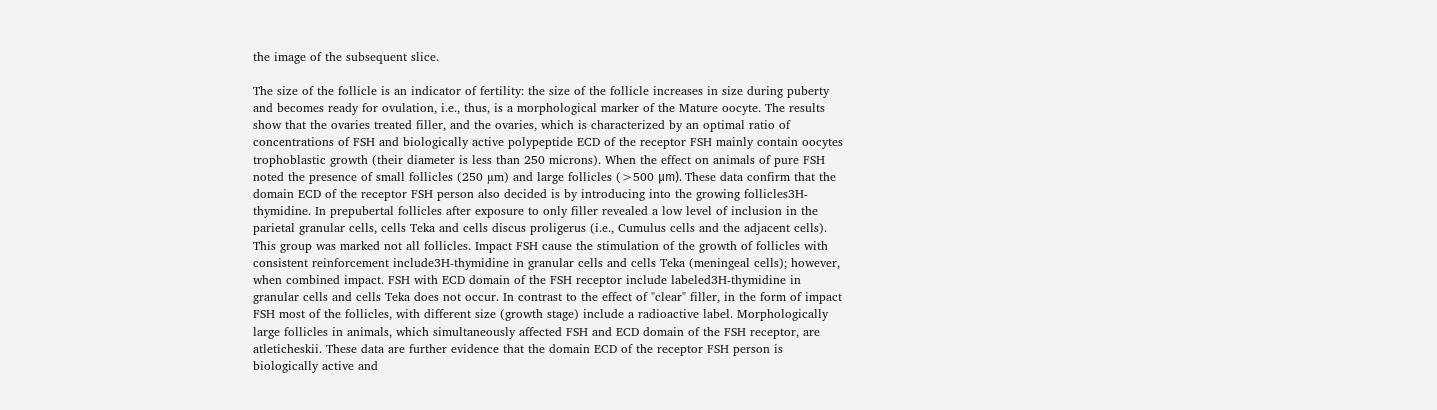the image of the subsequent slice.

The size of the follicle is an indicator of fertility: the size of the follicle increases in size during puberty and becomes ready for ovulation, i.e., thus, is a morphological marker of the Mature oocyte. The results show that the ovaries treated filler, and the ovaries, which is characterized by an optimal ratio of concentrations of FSH and biologically active polypeptide ECD of the receptor FSH mainly contain oocytes trophoblastic growth (their diameter is less than 250 microns). When the effect on animals of pure FSH noted the presence of small follicles (250 µm) and large follicles (>500 μm). These data confirm that the domain ECD of the receptor FSH person also decided is by introducing into the growing follicles3H-thymidine. In prepubertal follicles after exposure to only filler revealed a low level of inclusion in the parietal granular cells, cells Teka and cells discus proligerus (i.e., Cumulus cells and the adjacent cells). This group was marked not all follicles. Impact FSH cause the stimulation of the growth of follicles with consistent reinforcement include3H-thymidine in granular cells and cells Teka (meningeal cells); however, when combined impact. FSH with ECD domain of the FSH receptor include labeled3H-thymidine in granular cells and cells Teka does not occur. In contrast to the effect of "clear" filler, in the form of impact FSH most of the follicles, with different size (growth stage) include a radioactive label. Morphologically large follicles in animals, which simultaneously affected FSH and ECD domain of the FSH receptor, are atleticheskii. These data are further evidence that the domain ECD of the receptor FSH person is biologically active and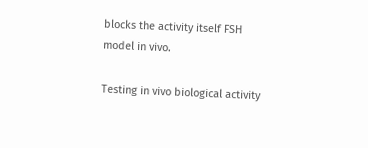blocks the activity itself FSH model in vivo.

Testing in vivo biological activity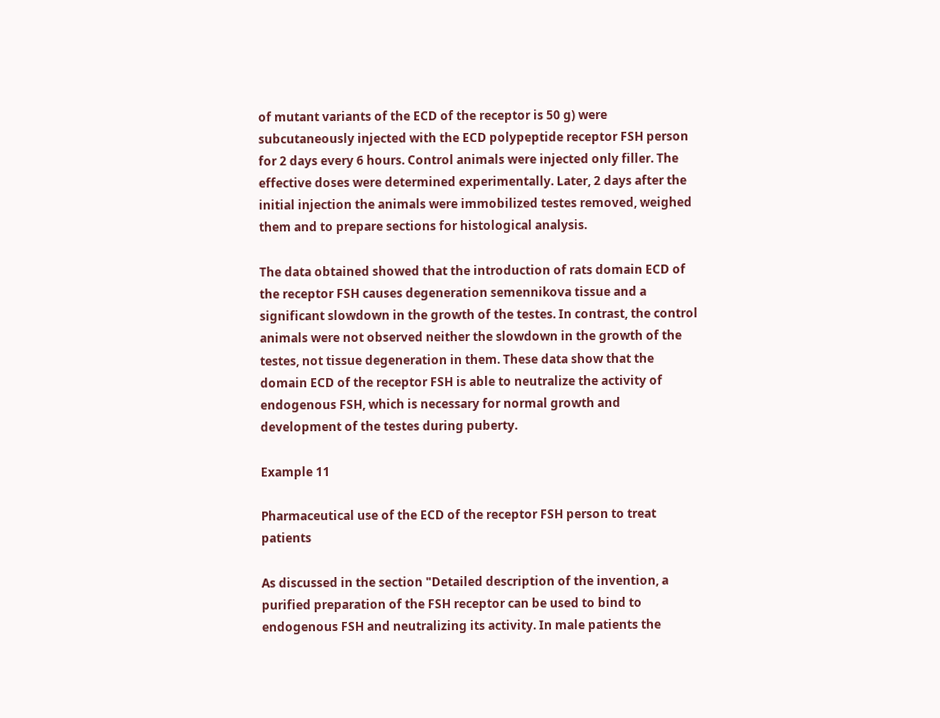of mutant variants of the ECD of the receptor is 50 g) were subcutaneously injected with the ECD polypeptide receptor FSH person for 2 days every 6 hours. Control animals were injected only filler. The effective doses were determined experimentally. Later, 2 days after the initial injection the animals were immobilized testes removed, weighed them and to prepare sections for histological analysis.

The data obtained showed that the introduction of rats domain ECD of the receptor FSH causes degeneration semennikova tissue and a significant slowdown in the growth of the testes. In contrast, the control animals were not observed neither the slowdown in the growth of the testes, not tissue degeneration in them. These data show that the domain ECD of the receptor FSH is able to neutralize the activity of endogenous FSH, which is necessary for normal growth and development of the testes during puberty.

Example 11

Pharmaceutical use of the ECD of the receptor FSH person to treat patients

As discussed in the section "Detailed description of the invention, a purified preparation of the FSH receptor can be used to bind to endogenous FSH and neutralizing its activity. In male patients the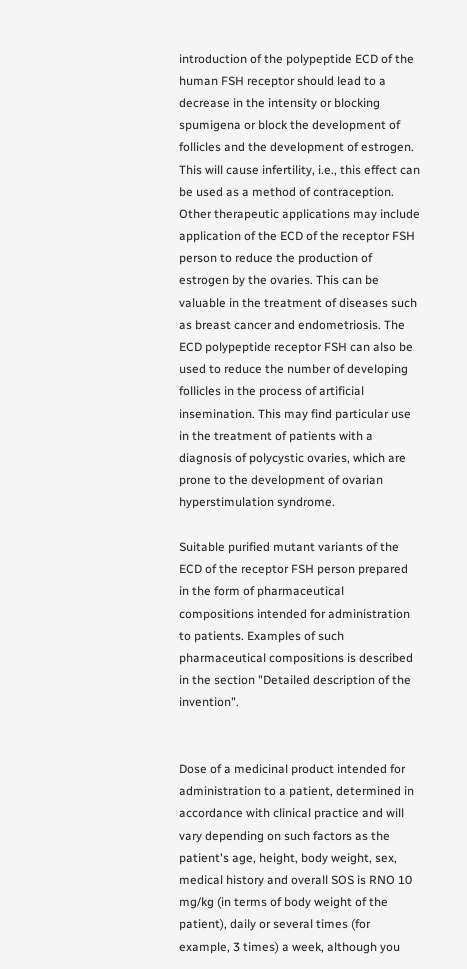introduction of the polypeptide ECD of the human FSH receptor should lead to a decrease in the intensity or blocking spumigena or block the development of follicles and the development of estrogen. This will cause infertility, i.e., this effect can be used as a method of contraception. Other therapeutic applications may include application of the ECD of the receptor FSH person to reduce the production of estrogen by the ovaries. This can be valuable in the treatment of diseases such as breast cancer and endometriosis. The ECD polypeptide receptor FSH can also be used to reduce the number of developing follicles in the process of artificial insemination. This may find particular use in the treatment of patients with a diagnosis of polycystic ovaries, which are prone to the development of ovarian hyperstimulation syndrome.

Suitable purified mutant variants of the ECD of the receptor FSH person prepared in the form of pharmaceutical compositions intended for administration to patients. Examples of such pharmaceutical compositions is described in the section "Detailed description of the invention".


Dose of a medicinal product intended for administration to a patient, determined in accordance with clinical practice and will vary depending on such factors as the patient's age, height, body weight, sex, medical history and overall SOS is RNO 10 mg/kg (in terms of body weight of the patient), daily or several times (for example, 3 times) a week, although you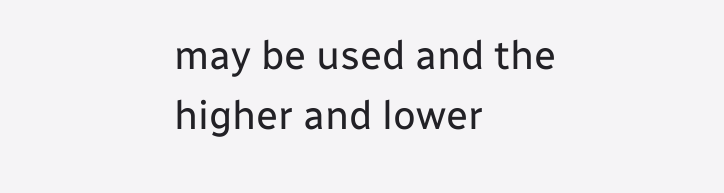may be used and the higher and lower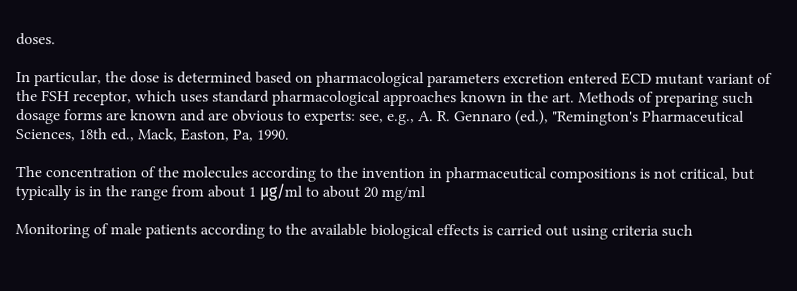doses.

In particular, the dose is determined based on pharmacological parameters excretion entered ECD mutant variant of the FSH receptor, which uses standard pharmacological approaches known in the art. Methods of preparing such dosage forms are known and are obvious to experts: see, e.g., A. R. Gennaro (ed.), "Remington's Pharmaceutical Sciences, 18th ed., Mack, Easton, Pa, 1990.

The concentration of the molecules according to the invention in pharmaceutical compositions is not critical, but typically is in the range from about 1 μg/ml to about 20 mg/ml

Monitoring of male patients according to the available biological effects is carried out using criteria such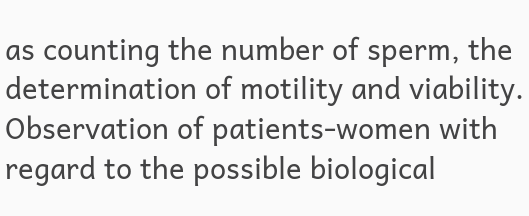as counting the number of sperm, the determination of motility and viability. Observation of patients-women with regard to the possible biological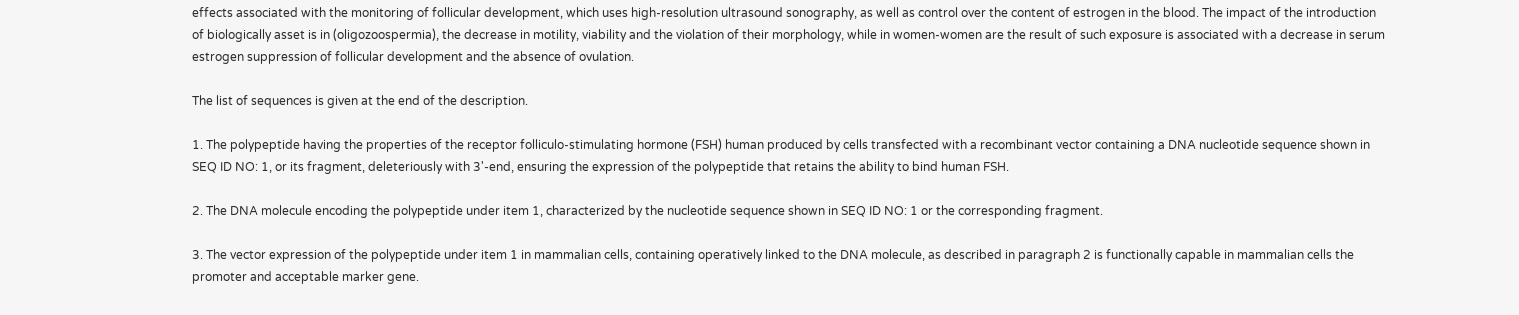effects associated with the monitoring of follicular development, which uses high-resolution ultrasound sonography, as well as control over the content of estrogen in the blood. The impact of the introduction of biologically asset is in (oligozoospermia), the decrease in motility, viability and the violation of their morphology, while in women-women are the result of such exposure is associated with a decrease in serum estrogen suppression of follicular development and the absence of ovulation.

The list of sequences is given at the end of the description.

1. The polypeptide having the properties of the receptor folliculo-stimulating hormone (FSH) human produced by cells transfected with a recombinant vector containing a DNA nucleotide sequence shown in SEQ ID NO: 1, or its fragment, deleteriously with 3'-end, ensuring the expression of the polypeptide that retains the ability to bind human FSH.

2. The DNA molecule encoding the polypeptide under item 1, characterized by the nucleotide sequence shown in SEQ ID NO: 1 or the corresponding fragment.

3. The vector expression of the polypeptide under item 1 in mammalian cells, containing operatively linked to the DNA molecule, as described in paragraph 2 is functionally capable in mammalian cells the promoter and acceptable marker gene.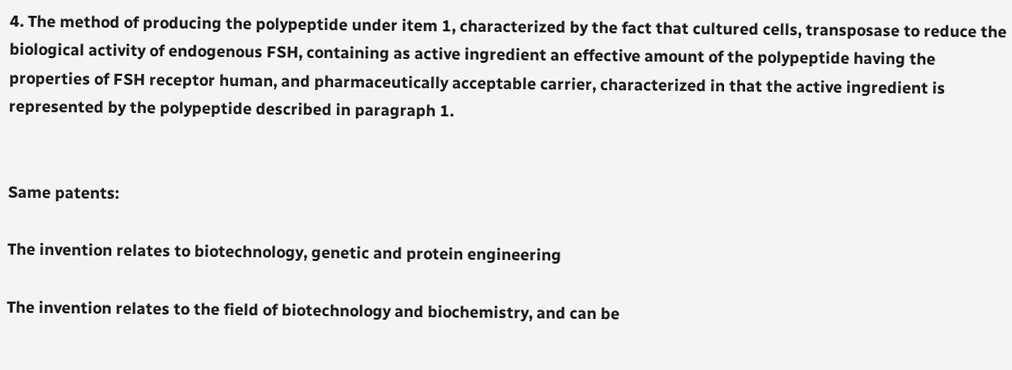4. The method of producing the polypeptide under item 1, characterized by the fact that cultured cells, transposase to reduce the biological activity of endogenous FSH, containing as active ingredient an effective amount of the polypeptide having the properties of FSH receptor human, and pharmaceutically acceptable carrier, characterized in that the active ingredient is represented by the polypeptide described in paragraph 1.


Same patents:

The invention relates to biotechnology, genetic and protein engineering

The invention relates to the field of biotechnology and biochemistry, and can be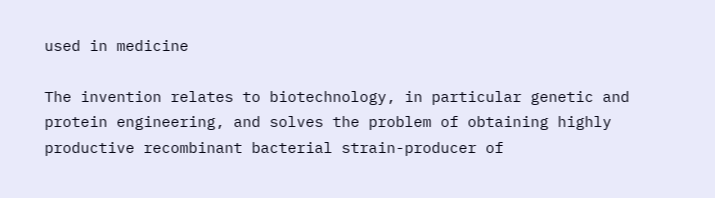used in medicine

The invention relates to biotechnology, in particular genetic and protein engineering, and solves the problem of obtaining highly productive recombinant bacterial strain-producer of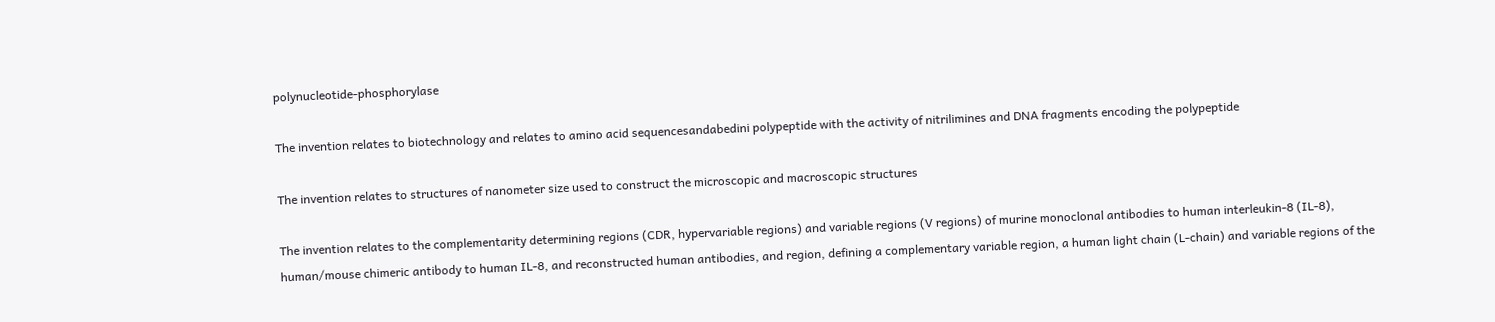polynucleotide-phosphorylase

The invention relates to biotechnology and relates to amino acid sequencesandabedini polypeptide with the activity of nitrilimines and DNA fragments encoding the polypeptide

The invention relates to structures of nanometer size used to construct the microscopic and macroscopic structures

The invention relates to the complementarity determining regions (CDR, hypervariable regions) and variable regions (V regions) of murine monoclonal antibodies to human interleukin-8 (IL-8), human/mouse chimeric antibody to human IL-8, and reconstructed human antibodies, and region, defining a complementary variable region, a human light chain (L-chain) and variable regions of the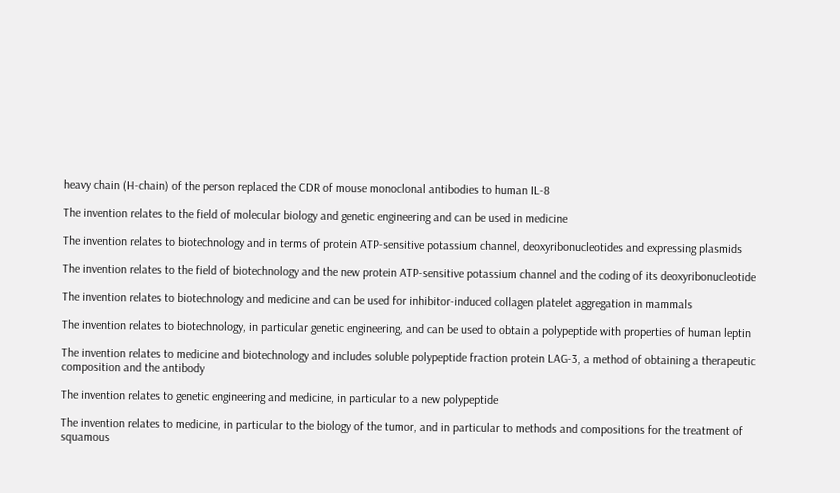heavy chain (H-chain) of the person replaced the CDR of mouse monoclonal antibodies to human IL-8

The invention relates to the field of molecular biology and genetic engineering and can be used in medicine

The invention relates to biotechnology and in terms of protein ATP-sensitive potassium channel, deoxyribonucleotides and expressing plasmids

The invention relates to the field of biotechnology and the new protein ATP-sensitive potassium channel and the coding of its deoxyribonucleotide

The invention relates to biotechnology and medicine and can be used for inhibitor-induced collagen platelet aggregation in mammals

The invention relates to biotechnology, in particular genetic engineering, and can be used to obtain a polypeptide with properties of human leptin

The invention relates to medicine and biotechnology and includes soluble polypeptide fraction protein LAG-3, a method of obtaining a therapeutic composition and the antibody

The invention relates to genetic engineering and medicine, in particular to a new polypeptide

The invention relates to medicine, in particular to the biology of the tumor, and in particular to methods and compositions for the treatment of squamous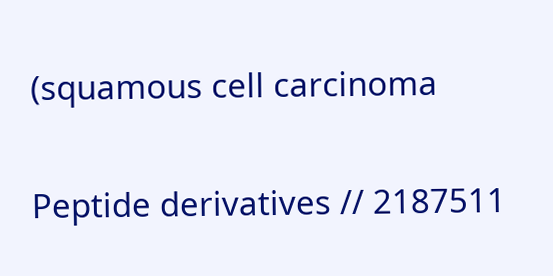(squamous cell carcinoma

Peptide derivatives // 2187511